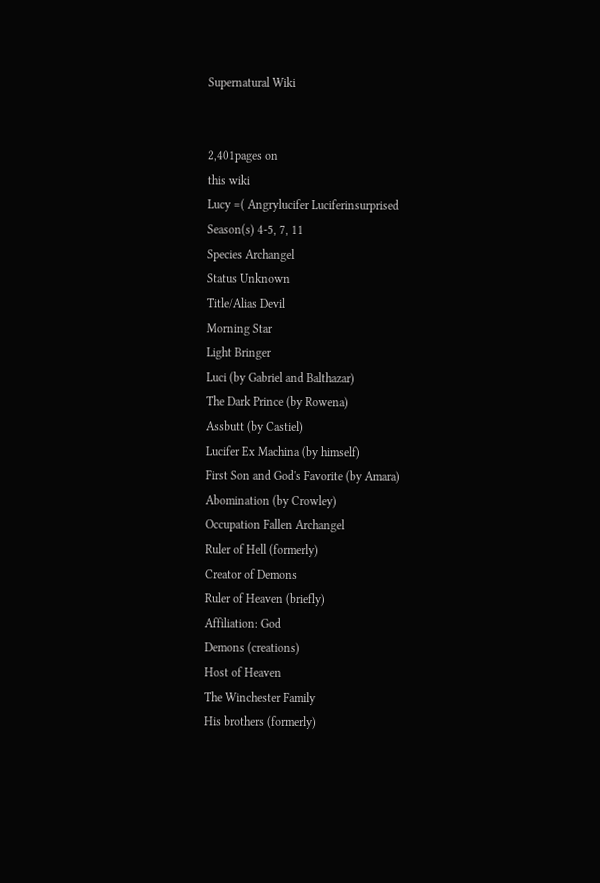Supernatural Wiki


2,401pages on
this wiki
Lucy =( Angrylucifer Luciferinsurprised
Season(s) 4-5, 7, 11
Species Archangel
Status Unknown
Title/Alias Devil
Morning Star
Light Bringer
Luci (by Gabriel and Balthazar)
The Dark Prince (by Rowena)
Assbutt (by Castiel)
Lucifer Ex Machina (by himself)
First Son and God's Favorite (by Amara)
Abomination (by Crowley)
Occupation Fallen Archangel
Ruler of Hell (formerly)
Creator of Demons
Ruler of Heaven (briefly)
Affiliation: God
Demons (creations)
Host of Heaven
The Winchester Family
His brothers (formerly)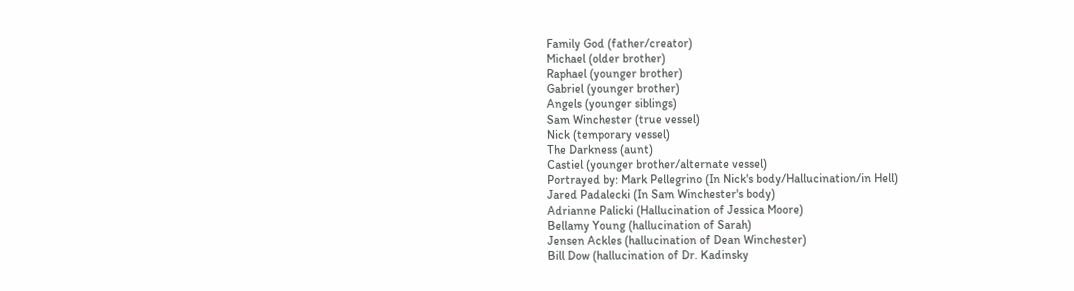Family God (father/creator)
Michael (older brother)
Raphael (younger brother)
Gabriel (younger brother)
Angels (younger siblings)
Sam Winchester (true vessel)
Nick (temporary vessel)
The Darkness (aunt)
Castiel (younger brother/alternate vessel)
Portrayed by: Mark Pellegrino (In Nick's body/Hallucination/in Hell)
Jared Padalecki (In Sam Winchester's body)
Adrianne Palicki (Hallucination of Jessica Moore)
Bellamy Young (hallucination of Sarah)
Jensen Ackles (hallucination of Dean Winchester)
Bill Dow (hallucination of Dr. Kadinsky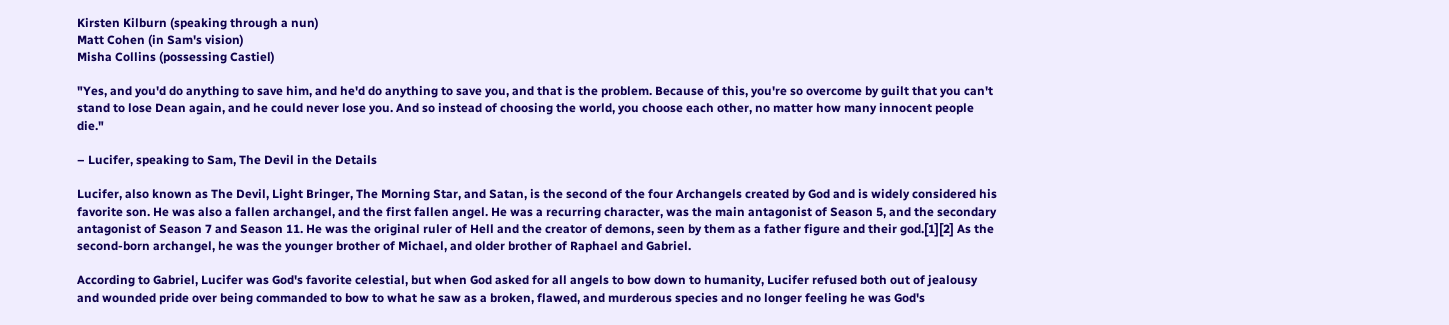Kirsten Kilburn (speaking through a nun)
Matt Cohen (in Sam's vision)
Misha Collins (possessing Castiel)

"Yes, and you'd do anything to save him, and he'd do anything to save you, and that is the problem. Because of this, you're so overcome by guilt that you can't stand to lose Dean again, and he could never lose you. And so instead of choosing the world, you choose each other, no matter how many innocent people die."

– Lucifer, speaking to Sam, The Devil in the Details

Lucifer, also known as The Devil, Light Bringer, The Morning Star, and Satan, is the second of the four Archangels created by God and is widely considered his favorite son. He was also a fallen archangel, and the first fallen angel. He was a recurring character, was the main antagonist of Season 5, and the secondary antagonist of Season 7 and Season 11. He was the original ruler of Hell and the creator of demons, seen by them as a father figure and their god.[1][2] As the second-born archangel, he was the younger brother of Michael, and older brother of Raphael and Gabriel.

According to Gabriel, Lucifer was God's favorite celestial, but when God asked for all angels to bow down to humanity, Lucifer refused both out of jealousy and wounded pride over being commanded to bow to what he saw as a broken, flawed, and murderous species and no longer feeling he was God's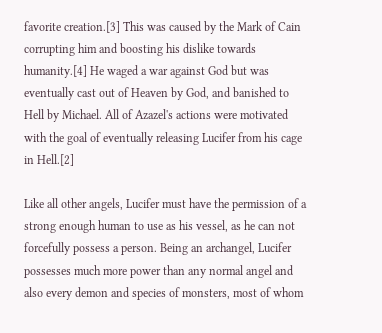favorite creation.[3] This was caused by the Mark of Cain corrupting him and boosting his dislike towards humanity.[4] He waged a war against God but was eventually cast out of Heaven by God, and banished to Hell by Michael. All of Azazel's actions were motivated with the goal of eventually releasing Lucifer from his cage in Hell.[2]

Like all other angels, Lucifer must have the permission of a strong enough human to use as his vessel, as he can not forcefully possess a person. Being an archangel, Lucifer possesses much more power than any normal angel and also every demon and species of monsters, most of whom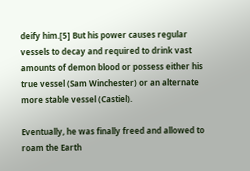deify him.[5] But his power causes regular vessels to decay and required to drink vast amounts of demon blood or possess either his true vessel (Sam Winchester) or an alternate more stable vessel (Castiel).

Eventually, he was finally freed and allowed to roam the Earth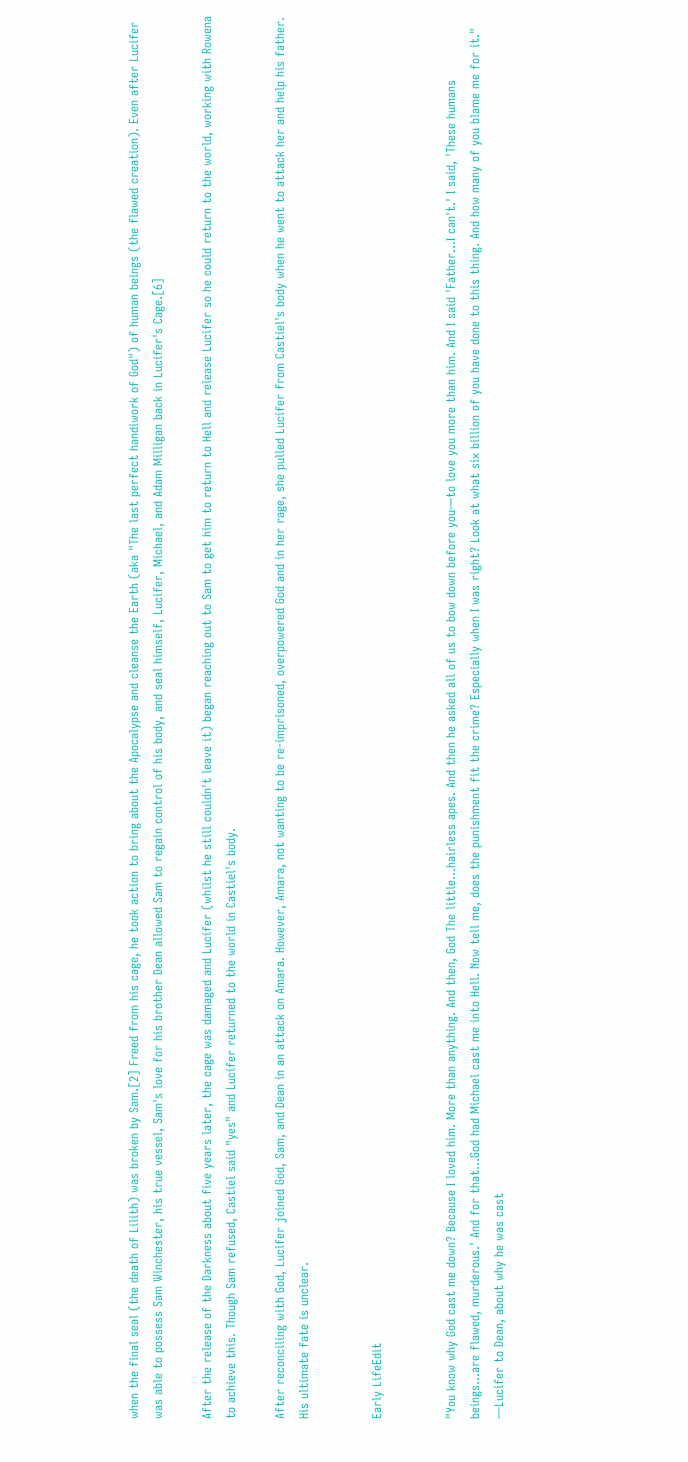when the final seal (the death of Lilith) was broken by Sam.[2] Freed from his cage, he took action to bring about the Apocalypse and cleanse the Earth (aka "The last perfect handiwork of God") of human beings (the flawed creation). Even after Lucifer was able to possess Sam Winchester, his true vessel, Sam's love for his brother Dean allowed Sam to regain control of his body, and seal himself, Lucifer, Michael, and Adam Milligan back in Lucifer's Cage.[6]

After the release of the Darkness about five years later, the cage was damaged and Lucifer (whilst he still couldn't leave it) began reaching out to Sam to get him to return to Hell and release Lucifer so he could return to the world, working with Rowena to achieve this. Though Sam refused, Castiel said "yes" and Lucifer returned to the world in Castiel's body.

After reconciling with God, Lucifer joined God, Sam, and Dean in an attack on Amara. However, Amara, not wanting to be re-imprisoned, overpowered God and in her rage, she pulled Lucifer from Castiel's body when he went to attack her and help his father. His ultimate fate is unclear.


Early LifeEdit


"You know why God cast me down? Because I loved him. More than anything. And then, God The little...hairless apes. And then he asked all of us to bow down before you—to love you more than him. And I said 'Father...I can't.' I said, 'These humans beings...are flawed, murderous.' And for that...God had Michael cast me into Hell. Now tell me, does the punishment fit the crime? Especially when I was right? Look at what six billion of you have done to this thing. And how many of you blame me for it."
—Lucifer to Dean, about why he was cast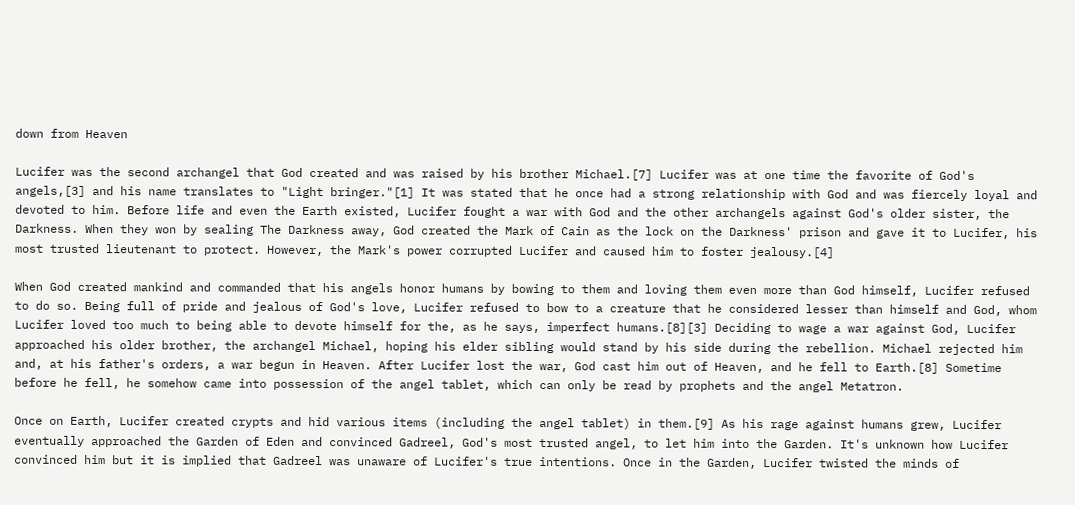down from Heaven

Lucifer was the second archangel that God created and was raised by his brother Michael.[7] Lucifer was at one time the favorite of God's angels,[3] and his name translates to "Light bringer."[1] It was stated that he once had a strong relationship with God and was fiercely loyal and devoted to him. Before life and even the Earth existed, Lucifer fought a war with God and the other archangels against God's older sister, the Darkness. When they won by sealing The Darkness away, God created the Mark of Cain as the lock on the Darkness' prison and gave it to Lucifer, his most trusted lieutenant to protect. However, the Mark's power corrupted Lucifer and caused him to foster jealousy.[4]

When God created mankind and commanded that his angels honor humans by bowing to them and loving them even more than God himself, Lucifer refused to do so. Being full of pride and jealous of God's love, Lucifer refused to bow to a creature that he considered lesser than himself and God, whom Lucifer loved too much to being able to devote himself for the, as he says, imperfect humans.[8][3] Deciding to wage a war against God, Lucifer approached his older brother, the archangel Michael, hoping his elder sibling would stand by his side during the rebellion. Michael rejected him and, at his father's orders, a war begun in Heaven. After Lucifer lost the war, God cast him out of Heaven, and he fell to Earth.[8] Sometime before he fell, he somehow came into possession of the angel tablet, which can only be read by prophets and the angel Metatron.

Once on Earth, Lucifer created crypts and hid various items (including the angel tablet) in them.[9] As his rage against humans grew, Lucifer eventually approached the Garden of Eden and convinced Gadreel, God's most trusted angel, to let him into the Garden. It's unknown how Lucifer convinced him but it is implied that Gadreel was unaware of Lucifer's true intentions. Once in the Garden, Lucifer twisted the minds of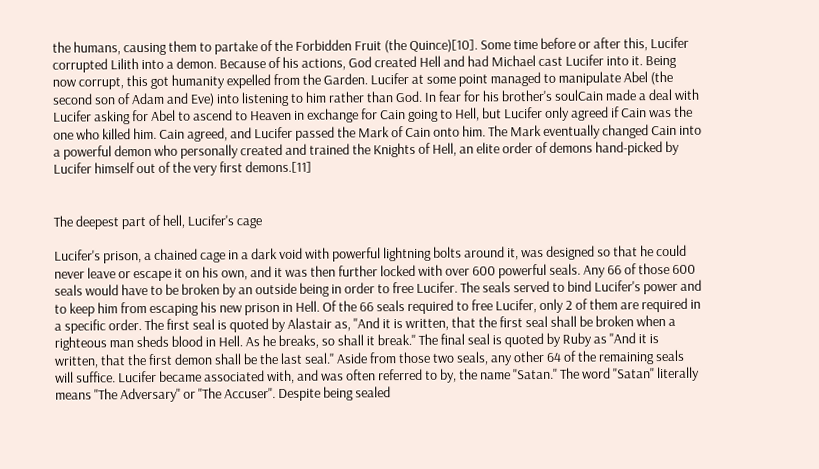the humans, causing them to partake of the Forbidden Fruit (the Quince)[10]. Some time before or after this, Lucifer corrupted Lilith into a demon. Because of his actions, God created Hell and had Michael cast Lucifer into it. Being now corrupt, this got humanity expelled from the Garden. Lucifer at some point managed to manipulate Abel (the second son of Adam and Eve) into listening to him rather than God. In fear for his brother's soulCain made a deal with Lucifer asking for Abel to ascend to Heaven in exchange for Cain going to Hell, but Lucifer only agreed if Cain was the one who killed him. Cain agreed, and Lucifer passed the Mark of Cain onto him. The Mark eventually changed Cain into a powerful demon who personally created and trained the Knights of Hell, an elite order of demons hand-picked by Lucifer himself out of the very first demons.[11]


The deepest part of hell, Lucifer's cage

Lucifer's prison, a chained cage in a dark void with powerful lightning bolts around it, was designed so that he could never leave or escape it on his own, and it was then further locked with over 600 powerful seals. Any 66 of those 600 seals would have to be broken by an outside being in order to free Lucifer. The seals served to bind Lucifer's power and to keep him from escaping his new prison in Hell. Of the 66 seals required to free Lucifer, only 2 of them are required in a specific order. The first seal is quoted by Alastair as, "And it is written, that the first seal shall be broken when a righteous man sheds blood in Hell. As he breaks, so shall it break." The final seal is quoted by Ruby as "And it is written, that the first demon shall be the last seal." Aside from those two seals, any other 64 of the remaining seals will suffice. Lucifer became associated with, and was often referred to by, the name "Satan." The word "Satan" literally means "The Adversary" or "The Accuser". Despite being sealed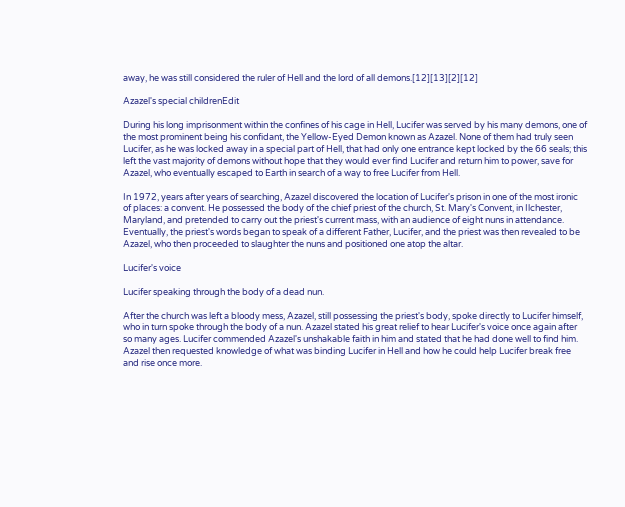away, he was still considered the ruler of Hell and the lord of all demons.[12][13][2][12]

Azazel's special childrenEdit

During his long imprisonment within the confines of his cage in Hell, Lucifer was served by his many demons, one of the most prominent being his confidant, the Yellow-Eyed Demon known as Azazel. None of them had truly seen Lucifer, as he was locked away in a special part of Hell, that had only one entrance kept locked by the 66 seals; this left the vast majority of demons without hope that they would ever find Lucifer and return him to power, save for Azazel, who eventually escaped to Earth in search of a way to free Lucifer from Hell.

In 1972, years after years of searching, Azazel discovered the location of Lucifer's prison in one of the most ironic of places: a convent. He possessed the body of the chief priest of the church, St. Mary's Convent, in Ilchester, Maryland, and pretended to carry out the priest's current mass, with an audience of eight nuns in attendance. Eventually, the priest's words began to speak of a different Father, Lucifer, and the priest was then revealed to be Azazel, who then proceeded to slaughter the nuns and positioned one atop the altar.

Lucifer's voice

Lucifer speaking through the body of a dead nun.

After the church was left a bloody mess, Azazel, still possessing the priest's body, spoke directly to Lucifer himself, who in turn spoke through the body of a nun. Azazel stated his great relief to hear Lucifer's voice once again after so many ages. Lucifer commended Azazel's unshakable faith in him and stated that he had done well to find him. Azazel then requested knowledge of what was binding Lucifer in Hell and how he could help Lucifer break free and rise once more.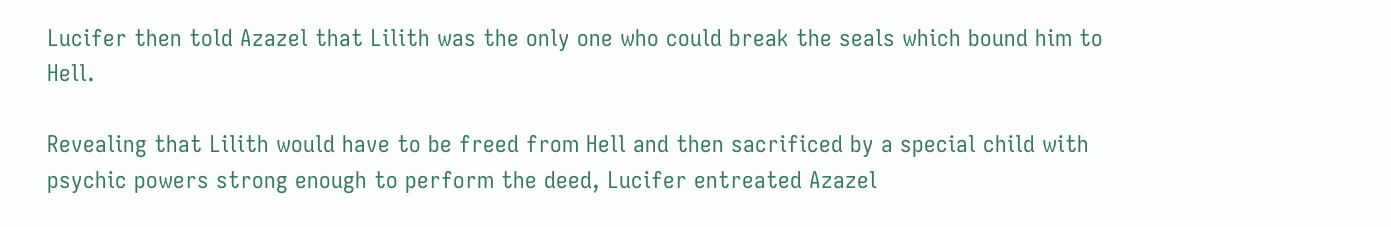Lucifer then told Azazel that Lilith was the only one who could break the seals which bound him to Hell.

Revealing that Lilith would have to be freed from Hell and then sacrificed by a special child with psychic powers strong enough to perform the deed, Lucifer entreated Azazel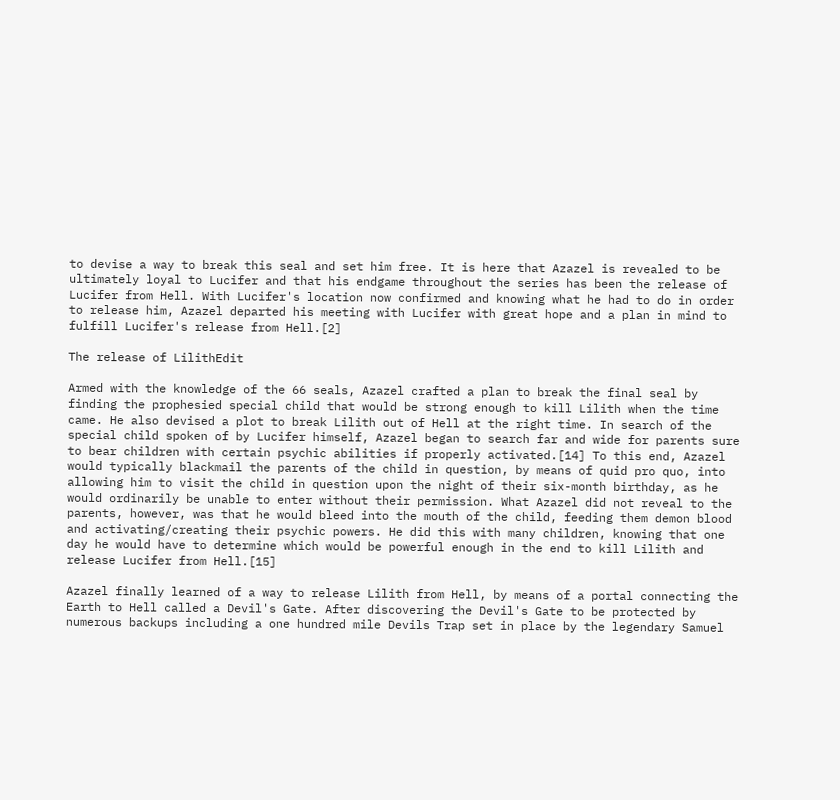to devise a way to break this seal and set him free. It is here that Azazel is revealed to be ultimately loyal to Lucifer and that his endgame throughout the series has been the release of Lucifer from Hell. With Lucifer's location now confirmed and knowing what he had to do in order to release him, Azazel departed his meeting with Lucifer with great hope and a plan in mind to fulfill Lucifer's release from Hell.[2]

The release of LilithEdit

Armed with the knowledge of the 66 seals, Azazel crafted a plan to break the final seal by finding the prophesied special child that would be strong enough to kill Lilith when the time came. He also devised a plot to break Lilith out of Hell at the right time. In search of the special child spoken of by Lucifer himself, Azazel began to search far and wide for parents sure to bear children with certain psychic abilities if properly activated.[14] To this end, Azazel would typically blackmail the parents of the child in question, by means of quid pro quo, into allowing him to visit the child in question upon the night of their six-month birthday, as he would ordinarily be unable to enter without their permission. What Azazel did not reveal to the parents, however, was that he would bleed into the mouth of the child, feeding them demon blood and activating/creating their psychic powers. He did this with many children, knowing that one day he would have to determine which would be powerful enough in the end to kill Lilith and release Lucifer from Hell.[15]

Azazel finally learned of a way to release Lilith from Hell, by means of a portal connecting the Earth to Hell called a Devil's Gate. After discovering the Devil's Gate to be protected by numerous backups including a one hundred mile Devils Trap set in place by the legendary Samuel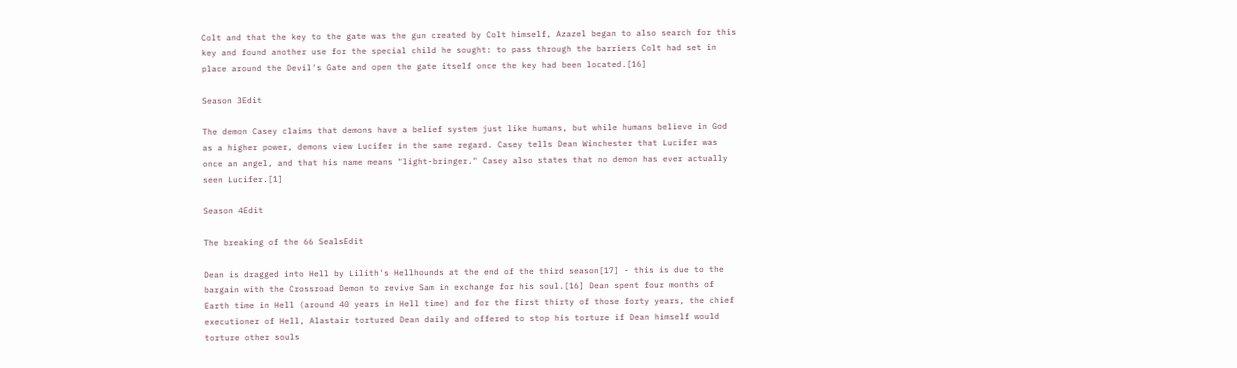Colt and that the key to the gate was the gun created by Colt himself, Azazel began to also search for this key and found another use for the special child he sought: to pass through the barriers Colt had set in place around the Devil's Gate and open the gate itself once the key had been located.[16]

Season 3Edit

The demon Casey claims that demons have a belief system just like humans, but while humans believe in God as a higher power, demons view Lucifer in the same regard. Casey tells Dean Winchester that Lucifer was once an angel, and that his name means "light-bringer." Casey also states that no demon has ever actually seen Lucifer.[1]

Season 4Edit

The breaking of the 66 SealsEdit

Dean is dragged into Hell by Lilith's Hellhounds at the end of the third season[17] - this is due to the bargain with the Crossroad Demon to revive Sam in exchange for his soul.[16] Dean spent four months of Earth time in Hell (around 40 years in Hell time) and for the first thirty of those forty years, the chief executioner of Hell, Alastair tortured Dean daily and offered to stop his torture if Dean himself would torture other souls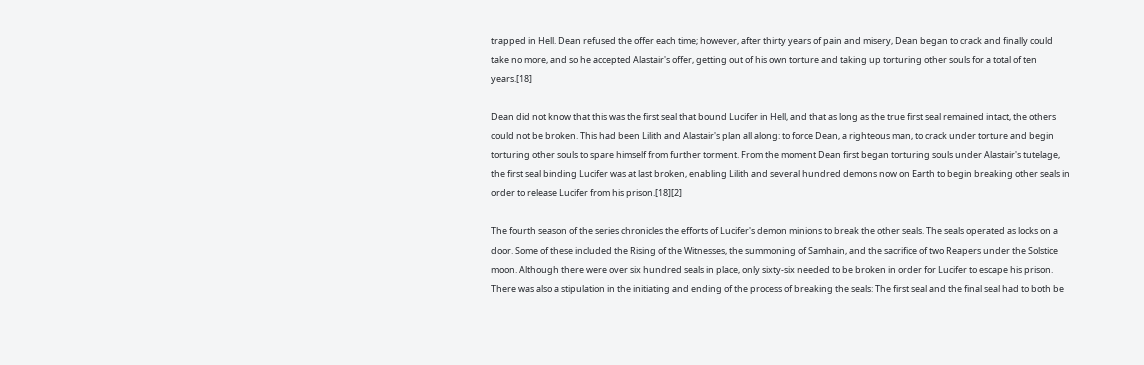trapped in Hell. Dean refused the offer each time; however, after thirty years of pain and misery, Dean began to crack and finally could take no more, and so he accepted Alastair's offer, getting out of his own torture and taking up torturing other souls for a total of ten years.[18]

Dean did not know that this was the first seal that bound Lucifer in Hell, and that as long as the true first seal remained intact, the others could not be broken. This had been Lilith and Alastair's plan all along: to force Dean, a righteous man, to crack under torture and begin torturing other souls to spare himself from further torment. From the moment Dean first began torturing souls under Alastair's tutelage, the first seal binding Lucifer was at last broken, enabling Lilith and several hundred demons now on Earth to begin breaking other seals in order to release Lucifer from his prison.[18][2]

The fourth season of the series chronicles the efforts of Lucifer's demon minions to break the other seals. The seals operated as locks on a door. Some of these included the Rising of the Witnesses, the summoning of Samhain, and the sacrifice of two Reapers under the Solstice moon. Although there were over six hundred seals in place, only sixty-six needed to be broken in order for Lucifer to escape his prison. There was also a stipulation in the initiating and ending of the process of breaking the seals: The first seal and the final seal had to both be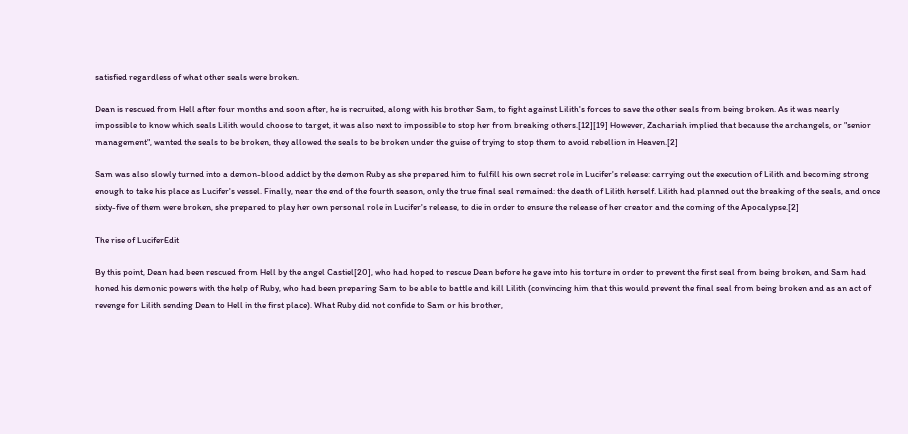satisfied regardless of what other seals were broken.

Dean is rescued from Hell after four months and soon after, he is recruited, along with his brother Sam, to fight against Lilith's forces to save the other seals from being broken. As it was nearly impossible to know which seals Lilith would choose to target, it was also next to impossible to stop her from breaking others.[12][19] However, Zachariah implied that because the archangels, or "senior management", wanted the seals to be broken, they allowed the seals to be broken under the guise of trying to stop them to avoid rebellion in Heaven.[2]

Sam was also slowly turned into a demon-blood addict by the demon Ruby as she prepared him to fulfill his own secret role in Lucifer's release: carrying out the execution of Lilith and becoming strong enough to take his place as Lucifer's vessel. Finally, near the end of the fourth season, only the true final seal remained: the death of Lilith herself. Lilith had planned out the breaking of the seals, and once sixty-five of them were broken, she prepared to play her own personal role in Lucifer's release, to die in order to ensure the release of her creator and the coming of the Apocalypse.[2]

The rise of LuciferEdit

By this point, Dean had been rescued from Hell by the angel Castiel[20], who had hoped to rescue Dean before he gave into his torture in order to prevent the first seal from being broken, and Sam had honed his demonic powers with the help of Ruby, who had been preparing Sam to be able to battle and kill Lilith (convincing him that this would prevent the final seal from being broken and as an act of revenge for Lilith sending Dean to Hell in the first place). What Ruby did not confide to Sam or his brother,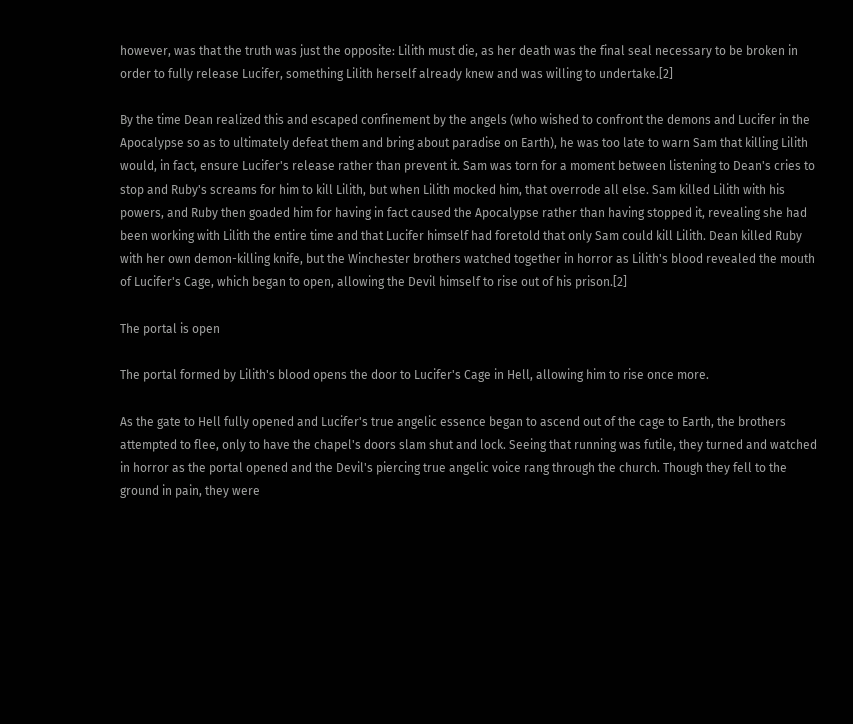however, was that the truth was just the opposite: Lilith must die, as her death was the final seal necessary to be broken in order to fully release Lucifer, something Lilith herself already knew and was willing to undertake.[2]

By the time Dean realized this and escaped confinement by the angels (who wished to confront the demons and Lucifer in the Apocalypse so as to ultimately defeat them and bring about paradise on Earth), he was too late to warn Sam that killing Lilith would, in fact, ensure Lucifer's release rather than prevent it. Sam was torn for a moment between listening to Dean's cries to stop and Ruby's screams for him to kill Lilith, but when Lilith mocked him, that overrode all else. Sam killed Lilith with his powers, and Ruby then goaded him for having in fact caused the Apocalypse rather than having stopped it, revealing she had been working with Lilith the entire time and that Lucifer himself had foretold that only Sam could kill Lilith. Dean killed Ruby with her own demon-killing knife, but the Winchester brothers watched together in horror as Lilith's blood revealed the mouth of Lucifer's Cage, which began to open, allowing the Devil himself to rise out of his prison.[2]

The portal is open

The portal formed by Lilith's blood opens the door to Lucifer's Cage in Hell, allowing him to rise once more.

As the gate to Hell fully opened and Lucifer's true angelic essence began to ascend out of the cage to Earth, the brothers attempted to flee, only to have the chapel's doors slam shut and lock. Seeing that running was futile, they turned and watched in horror as the portal opened and the Devil's piercing true angelic voice rang through the church. Though they fell to the ground in pain, they were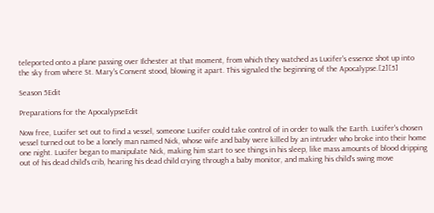teleported onto a plane passing over Ilchester at that moment, from which they watched as Lucifer's essence shot up into the sky from where St. Mary's Convent stood, blowing it apart. This signaled the beginning of the Apocalypse.[2][5]

Season 5Edit

Preparations for the ApocalypseEdit

Now free, Lucifer set out to find a vessel, someone Lucifer could take control of in order to walk the Earth. Lucifer's chosen vessel turned out to be a lonely man named Nick, whose wife and baby were killed by an intruder who broke into their home one night. Lucifer began to manipulate Nick, making him start to see things in his sleep, like mass amounts of blood dripping out of his dead child's crib, hearing his dead child crying through a baby monitor, and making his child's swing move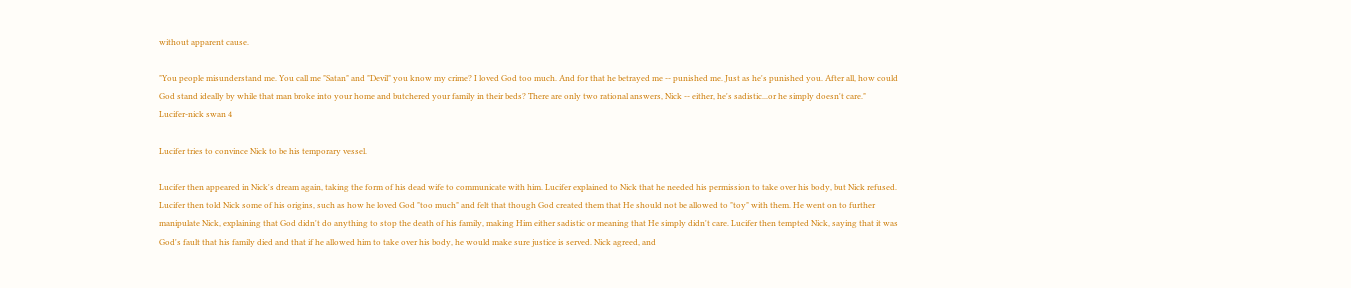without apparent cause.

"You people misunderstand me. You call me "Satan" and "Devil" you know my crime? I loved God too much. And for that he betrayed me -- punished me. Just as he's punished you. After all, how could God stand ideally by while that man broke into your home and butchered your family in their beds? There are only two rational answers, Nick -- either, he's sadistic...or he simply doesn't care."
Lucifer-nick swan 4

Lucifer tries to convince Nick to be his temporary vessel.

Lucifer then appeared in Nick's dream again, taking the form of his dead wife to communicate with him. Lucifer explained to Nick that he needed his permission to take over his body, but Nick refused. Lucifer then told Nick some of his origins, such as how he loved God "too much" and felt that though God created them that He should not be allowed to "toy" with them. He went on to further manipulate Nick, explaining that God didn't do anything to stop the death of his family, making Him either sadistic or meaning that He simply didn't care. Lucifer then tempted Nick, saying that it was God's fault that his family died and that if he allowed him to take over his body, he would make sure justice is served. Nick agreed, and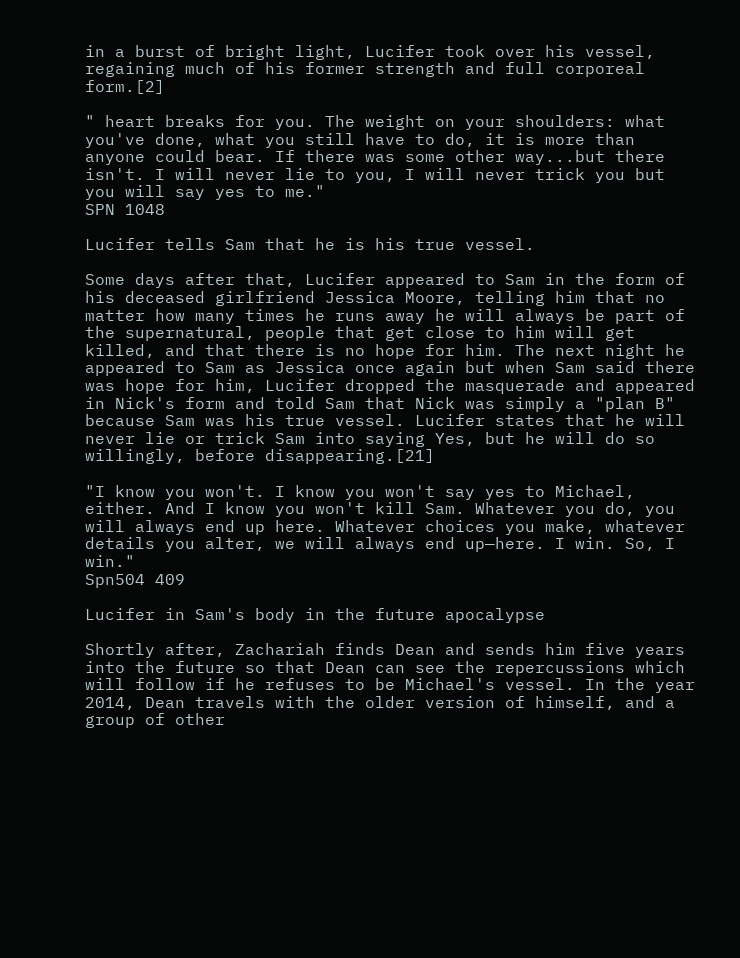in a burst of bright light, Lucifer took over his vessel, regaining much of his former strength and full corporeal form.[2]

" heart breaks for you. The weight on your shoulders: what you've done, what you still have to do, it is more than anyone could bear. If there was some other way...but there isn't. I will never lie to you, I will never trick you but you will say yes to me."
SPN 1048

Lucifer tells Sam that he is his true vessel.

Some days after that, Lucifer appeared to Sam in the form of his deceased girlfriend Jessica Moore, telling him that no matter how many times he runs away he will always be part of the supernatural, people that get close to him will get killed, and that there is no hope for him. The next night he appeared to Sam as Jessica once again but when Sam said there was hope for him, Lucifer dropped the masquerade and appeared in Nick's form and told Sam that Nick was simply a "plan B" because Sam was his true vessel. Lucifer states that he will never lie or trick Sam into saying Yes, but he will do so willingly, before disappearing.[21]

"I know you won't. I know you won't say yes to Michael, either. And I know you won't kill Sam. Whatever you do, you will always end up here. Whatever choices you make, whatever details you alter, we will always end up—here. I win. So, I win."
Spn504 409

Lucifer in Sam's body in the future apocalypse

Shortly after, Zachariah finds Dean and sends him five years into the future so that Dean can see the repercussions which will follow if he refuses to be Michael's vessel. In the year 2014, Dean travels with the older version of himself, and a group of other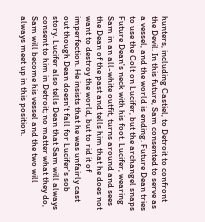hunters, including Castiel, to Detroit to confront the Devil. In this future, Sam consented to serve as a vessel, and the world is ending. Future Dean tries to use the Colt on Lucifer, but the archangel snaps Future Dean's neck with his foot. Lucifer, wearing Sam in an all-white outfit, turns around and sees the Dean of the past and tells him that he does not want to destroy the world, but to rid it of imperfection. He insists that he was unfairly cast out though Dean doesn't fall for Lucifer's sob story. Lucifer also tells Dean that Sam will always consent to him in Detroit; no matter what they do, Sam will become his vessel and the two will always meet up in this position.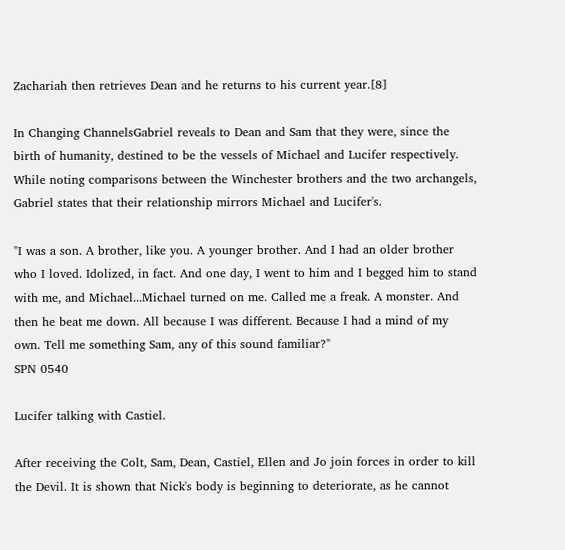Zachariah then retrieves Dean and he returns to his current year.[8]

In Changing ChannelsGabriel reveals to Dean and Sam that they were, since the birth of humanity, destined to be the vessels of Michael and Lucifer respectively. While noting comparisons between the Winchester brothers and the two archangels, Gabriel states that their relationship mirrors Michael and Lucifer's.

"I was a son. A brother, like you. A younger brother. And I had an older brother who I loved. Idolized, in fact. And one day, I went to him and I begged him to stand with me, and Michael...Michael turned on me. Called me a freak. A monster. And then he beat me down. All because I was different. Because I had a mind of my own. Tell me something Sam, any of this sound familiar?"
SPN 0540

Lucifer talking with Castiel.

After receiving the Colt, Sam, Dean, Castiel, Ellen and Jo join forces in order to kill the Devil. It is shown that Nick's body is beginning to deteriorate, as he cannot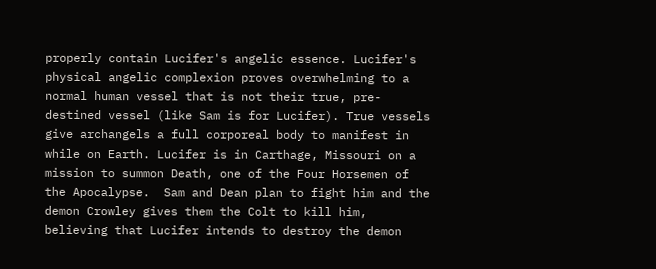properly contain Lucifer's angelic essence. Lucifer's physical angelic complexion proves overwhelming to a normal human vessel that is not their true, pre-destined vessel (like Sam is for Lucifer). True vessels give archangels a full corporeal body to manifest in while on Earth. Lucifer is in Carthage, Missouri on a mission to summon Death, one of the Four Horsemen of the Apocalypse.  Sam and Dean plan to fight him and the demon Crowley gives them the Colt to kill him, believing that Lucifer intends to destroy the demon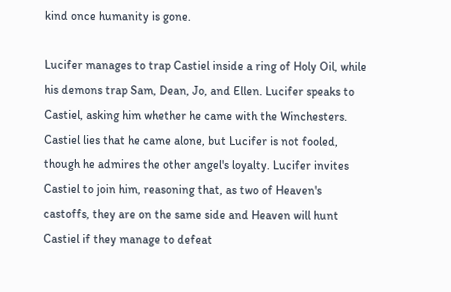kind once humanity is gone.

Lucifer manages to trap Castiel inside a ring of Holy Oil, while his demons trap Sam, Dean, Jo, and Ellen. Lucifer speaks to Castiel, asking him whether he came with the Winchesters. Castiel lies that he came alone, but Lucifer is not fooled, though he admires the other angel's loyalty. Lucifer invites Castiel to join him, reasoning that, as two of Heaven's castoffs, they are on the same side and Heaven will hunt Castiel if they manage to defeat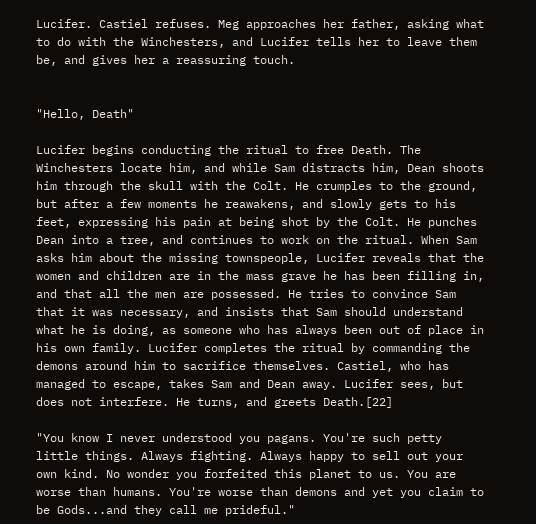Lucifer. Castiel refuses. Meg approaches her father, asking what to do with the Winchesters, and Lucifer tells her to leave them be, and gives her a reassuring touch.


"Hello, Death"

Lucifer begins conducting the ritual to free Death. The Winchesters locate him, and while Sam distracts him, Dean shoots him through the skull with the Colt. He crumples to the ground, but after a few moments he reawakens, and slowly gets to his feet, expressing his pain at being shot by the Colt. He punches Dean into a tree, and continues to work on the ritual. When Sam asks him about the missing townspeople, Lucifer reveals that the women and children are in the mass grave he has been filling in, and that all the men are possessed. He tries to convince Sam that it was necessary, and insists that Sam should understand what he is doing, as someone who has always been out of place in his own family. Lucifer completes the ritual by commanding the demons around him to sacrifice themselves. Castiel, who has managed to escape, takes Sam and Dean away. Lucifer sees, but does not interfere. He turns, and greets Death.[22]

"You know I never understood you pagans. You're such petty little things. Always fighting. Always happy to sell out your own kind. No wonder you forfeited this planet to us. You are worse than humans. You're worse than demons and yet you claim to be Gods...and they call me prideful."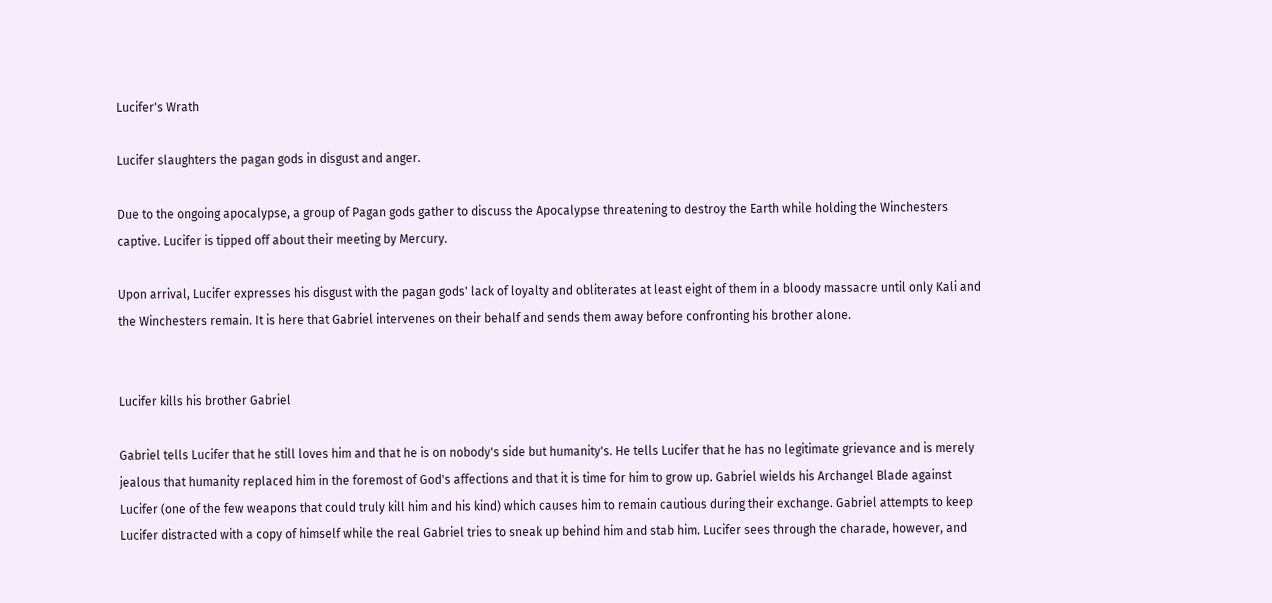Lucifer's Wrath

Lucifer slaughters the pagan gods in disgust and anger.

Due to the ongoing apocalypse, a group of Pagan gods gather to discuss the Apocalypse threatening to destroy the Earth while holding the Winchesters captive. Lucifer is tipped off about their meeting by Mercury.

Upon arrival, Lucifer expresses his disgust with the pagan gods' lack of loyalty and obliterates at least eight of them in a bloody massacre until only Kali and the Winchesters remain. It is here that Gabriel intervenes on their behalf and sends them away before confronting his brother alone.


Lucifer kills his brother Gabriel

Gabriel tells Lucifer that he still loves him and that he is on nobody's side but humanity's. He tells Lucifer that he has no legitimate grievance and is merely jealous that humanity replaced him in the foremost of God's affections and that it is time for him to grow up. Gabriel wields his Archangel Blade against Lucifer (one of the few weapons that could truly kill him and his kind) which causes him to remain cautious during their exchange. Gabriel attempts to keep Lucifer distracted with a copy of himself while the real Gabriel tries to sneak up behind him and stab him. Lucifer sees through the charade, however, and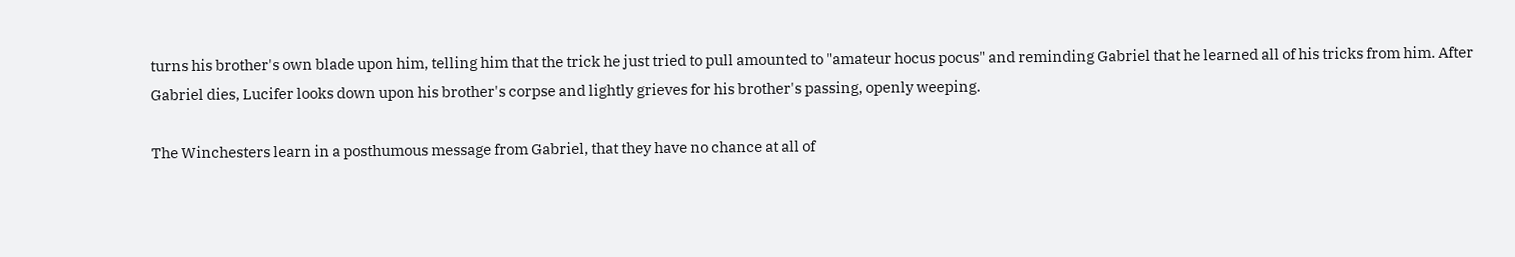turns his brother's own blade upon him, telling him that the trick he just tried to pull amounted to "amateur hocus pocus" and reminding Gabriel that he learned all of his tricks from him. After Gabriel dies, Lucifer looks down upon his brother's corpse and lightly grieves for his brother's passing, openly weeping.

The Winchesters learn in a posthumous message from Gabriel, that they have no chance at all of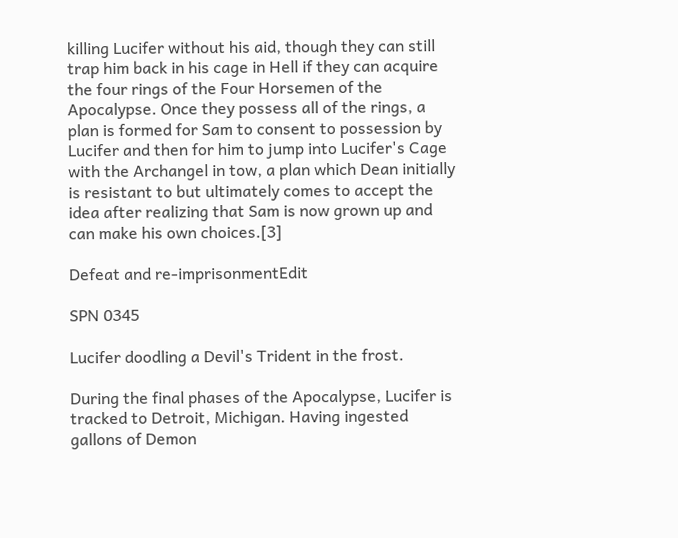killing Lucifer without his aid, though they can still trap him back in his cage in Hell if they can acquire the four rings of the Four Horsemen of the Apocalypse. Once they possess all of the rings, a plan is formed for Sam to consent to possession by Lucifer and then for him to jump into Lucifer's Cage with the Archangel in tow, a plan which Dean initially is resistant to but ultimately comes to accept the idea after realizing that Sam is now grown up and can make his own choices.[3]

Defeat and re-imprisonmentEdit

SPN 0345

Lucifer doodling a Devil's Trident in the frost.

During the final phases of the Apocalypse, Lucifer is tracked to Detroit, Michigan. Having ingested gallons of Demon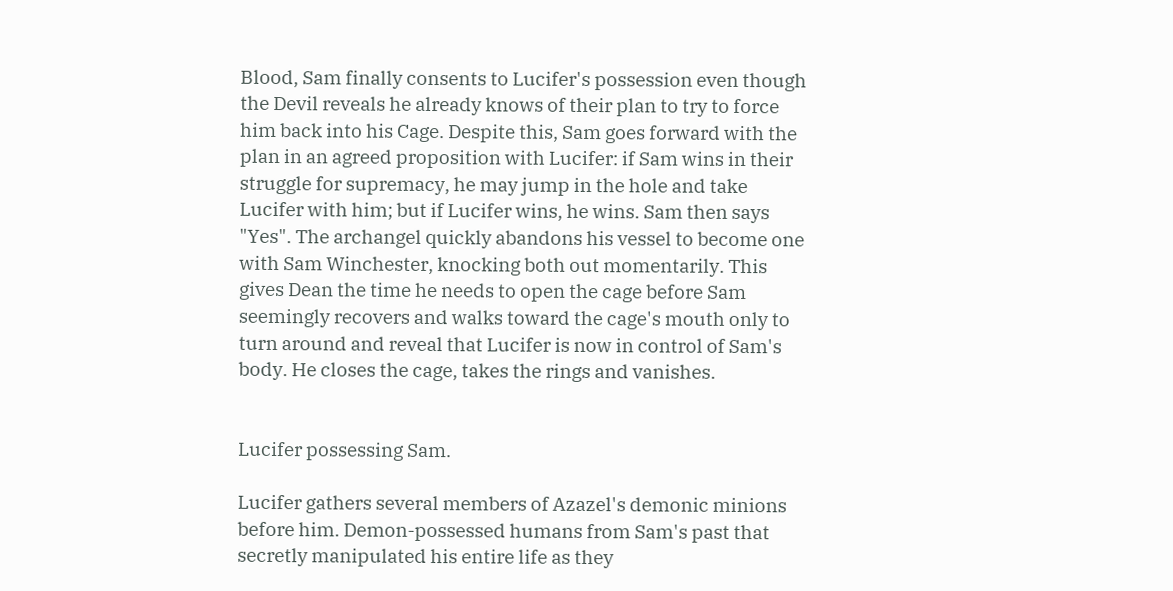Blood, Sam finally consents to Lucifer's possession even though the Devil reveals he already knows of their plan to try to force him back into his Cage. Despite this, Sam goes forward with the plan in an agreed proposition with Lucifer: if Sam wins in their struggle for supremacy, he may jump in the hole and take Lucifer with him; but if Lucifer wins, he wins. Sam then says "Yes". The archangel quickly abandons his vessel to become one with Sam Winchester, knocking both out momentarily. This gives Dean the time he needs to open the cage before Sam seemingly recovers and walks toward the cage's mouth only to turn around and reveal that Lucifer is now in control of Sam's body. He closes the cage, takes the rings and vanishes.


Lucifer possessing Sam.

Lucifer gathers several members of Azazel's demonic minions before him. Demon-possessed humans from Sam's past that secretly manipulated his entire life as they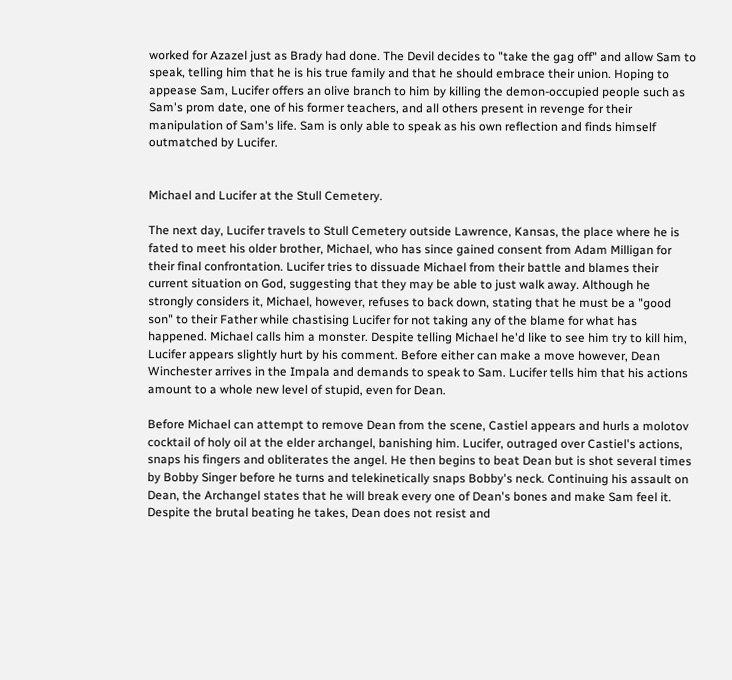worked for Azazel just as Brady had done. The Devil decides to "take the gag off" and allow Sam to speak, telling him that he is his true family and that he should embrace their union. Hoping to appease Sam, Lucifer offers an olive branch to him by killing the demon-occupied people such as Sam's prom date, one of his former teachers, and all others present in revenge for their manipulation of Sam's life. Sam is only able to speak as his own reflection and finds himself outmatched by Lucifer.


Michael and Lucifer at the Stull Cemetery.

The next day, Lucifer travels to Stull Cemetery outside Lawrence, Kansas, the place where he is fated to meet his older brother, Michael, who has since gained consent from Adam Milligan for their final confrontation. Lucifer tries to dissuade Michael from their battle and blames their current situation on God, suggesting that they may be able to just walk away. Although he strongly considers it, Michael, however, refuses to back down, stating that he must be a "good son" to their Father while chastising Lucifer for not taking any of the blame for what has happened. Michael calls him a monster. Despite telling Michael he'd like to see him try to kill him, Lucifer appears slightly hurt by his comment. Before either can make a move however, Dean Winchester arrives in the Impala and demands to speak to Sam. Lucifer tells him that his actions amount to a whole new level of stupid, even for Dean.

Before Michael can attempt to remove Dean from the scene, Castiel appears and hurls a molotov cocktail of holy oil at the elder archangel, banishing him. Lucifer, outraged over Castiel's actions, snaps his fingers and obliterates the angel. He then begins to beat Dean but is shot several times by Bobby Singer before he turns and telekinetically snaps Bobby's neck. Continuing his assault on Dean, the Archangel states that he will break every one of Dean's bones and make Sam feel it. Despite the brutal beating he takes, Dean does not resist and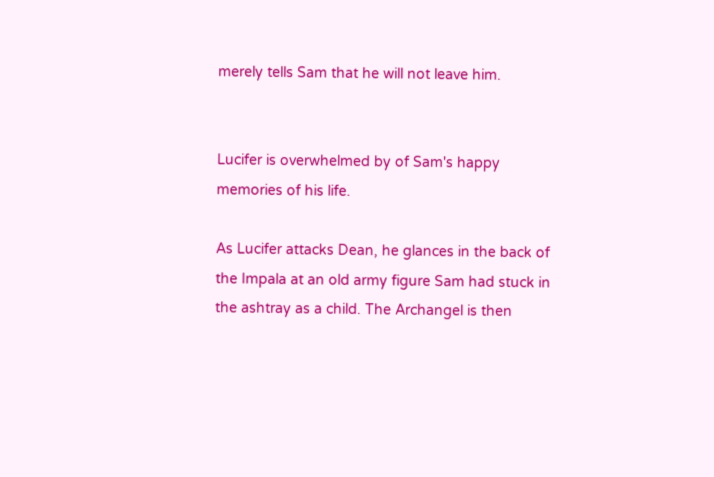merely tells Sam that he will not leave him.


Lucifer is overwhelmed by of Sam's happy memories of his life.

As Lucifer attacks Dean, he glances in the back of the Impala at an old army figure Sam had stuck in the ashtray as a child. The Archangel is then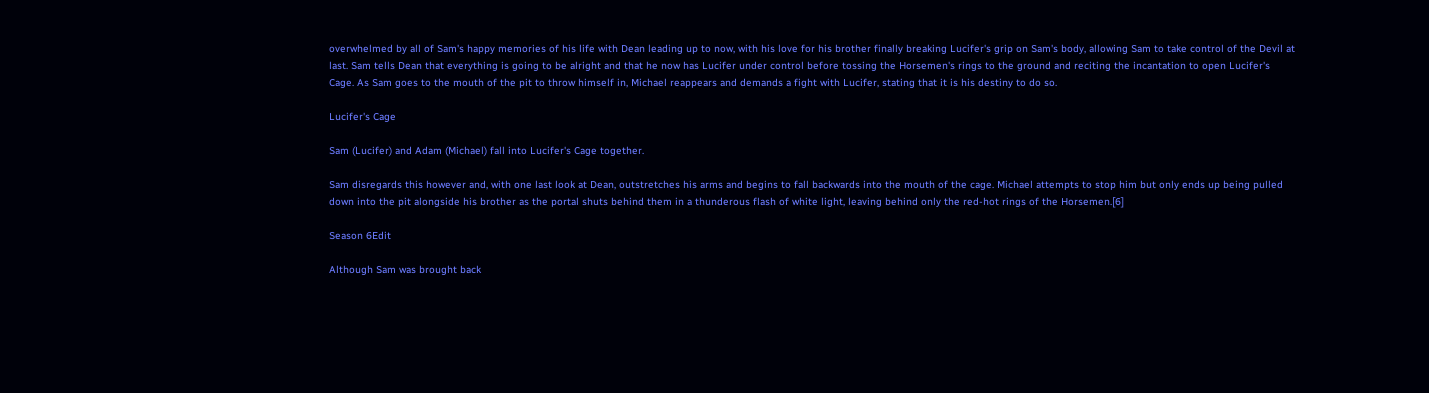overwhelmed by all of Sam's happy memories of his life with Dean leading up to now, with his love for his brother finally breaking Lucifer's grip on Sam's body, allowing Sam to take control of the Devil at last. Sam tells Dean that everything is going to be alright and that he now has Lucifer under control before tossing the Horsemen's rings to the ground and reciting the incantation to open Lucifer's Cage. As Sam goes to the mouth of the pit to throw himself in, Michael reappears and demands a fight with Lucifer, stating that it is his destiny to do so.

Lucifer's Cage

Sam (Lucifer) and Adam (Michael) fall into Lucifer's Cage together.

Sam disregards this however and, with one last look at Dean, outstretches his arms and begins to fall backwards into the mouth of the cage. Michael attempts to stop him but only ends up being pulled down into the pit alongside his brother as the portal shuts behind them in a thunderous flash of white light, leaving behind only the red-hot rings of the Horsemen.[6]

Season 6Edit

Although Sam was brought back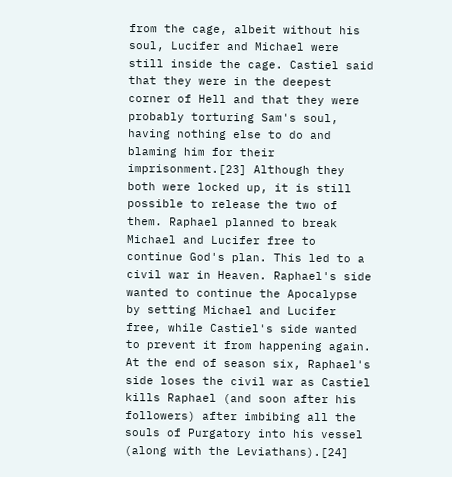from the cage, albeit without his soul, Lucifer and Michael were still inside the cage. Castiel said that they were in the deepest corner of Hell and that they were probably torturing Sam's soul, having nothing else to do and blaming him for their imprisonment.[23] Although they both were locked up, it is still possible to release the two of them. Raphael planned to break Michael and Lucifer free to continue God's plan. This led to a civil war in Heaven. Raphael's side wanted to continue the Apocalypse by setting Michael and Lucifer free, while Castiel's side wanted to prevent it from happening again. At the end of season six, Raphael's side loses the civil war as Castiel kills Raphael (and soon after his followers) after imbibing all the souls of Purgatory into his vessel (along with the Leviathans).[24]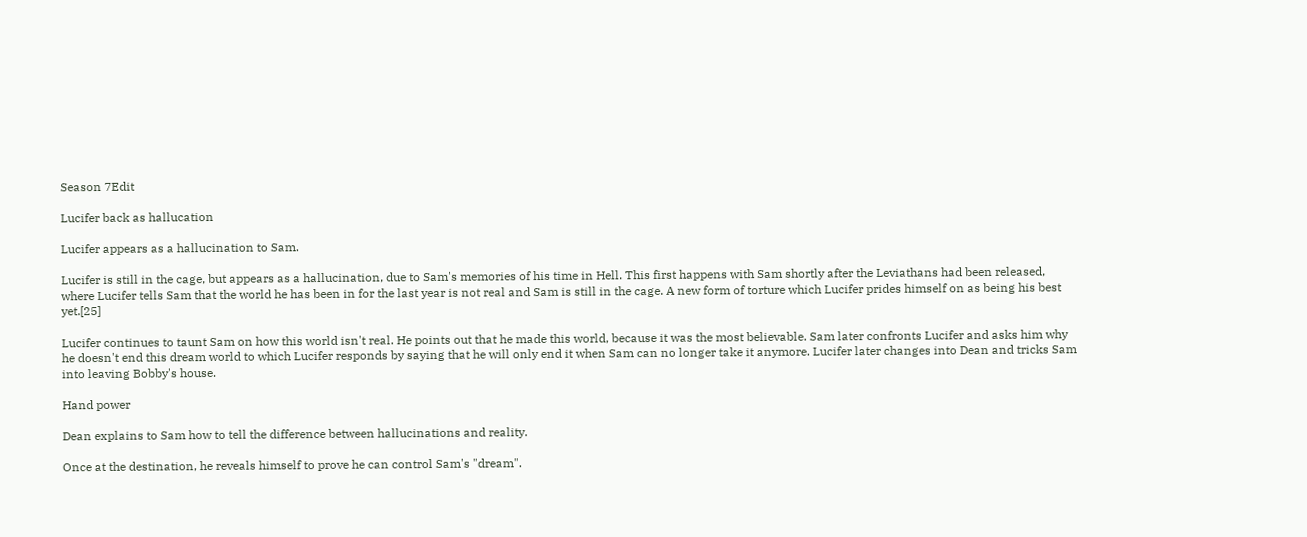Season 7Edit

Lucifer back as hallucation

Lucifer appears as a hallucination to Sam.

Lucifer is still in the cage, but appears as a hallucination, due to Sam's memories of his time in Hell. This first happens with Sam shortly after the Leviathans had been released, where Lucifer tells Sam that the world he has been in for the last year is not real and Sam is still in the cage. A new form of torture which Lucifer prides himself on as being his best yet.[25]

Lucifer continues to taunt Sam on how this world isn't real. He points out that he made this world, because it was the most believable. Sam later confronts Lucifer and asks him why he doesn't end this dream world to which Lucifer responds by saying that he will only end it when Sam can no longer take it anymore. Lucifer later changes into Dean and tricks Sam into leaving Bobby's house.

Hand power

Dean explains to Sam how to tell the difference between hallucinations and reality.

Once at the destination, he reveals himself to prove he can control Sam's "dream".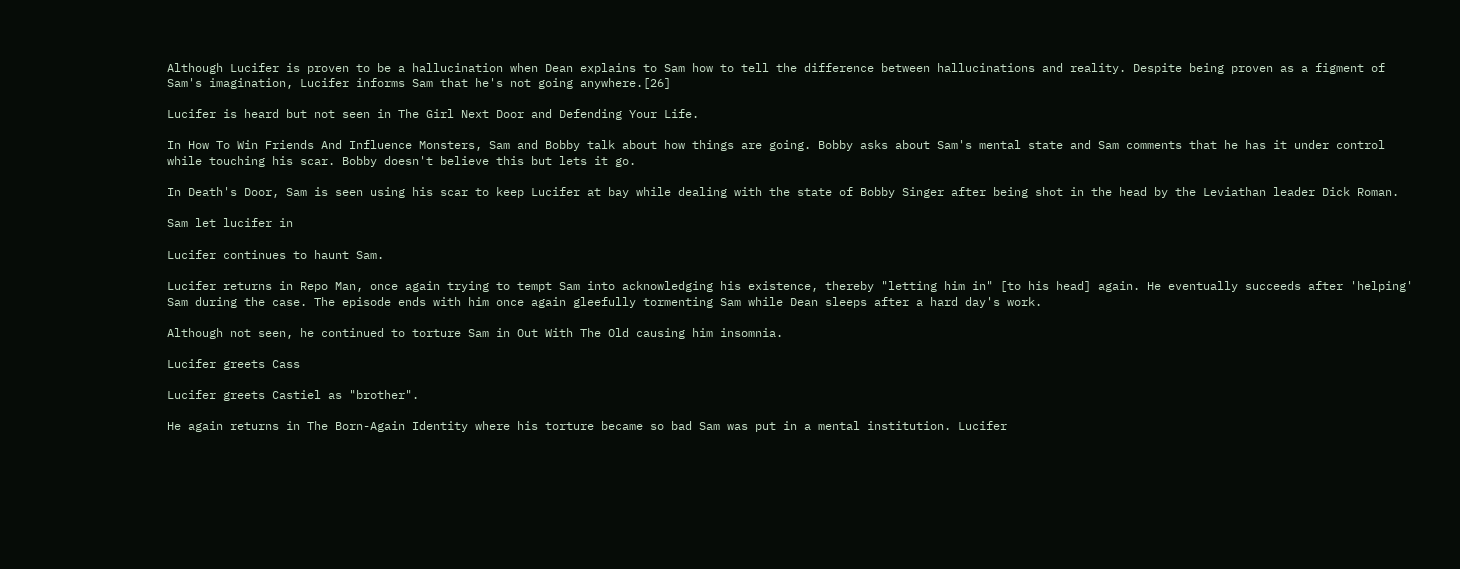Although Lucifer is proven to be a hallucination when Dean explains to Sam how to tell the difference between hallucinations and reality. Despite being proven as a figment of Sam's imagination, Lucifer informs Sam that he's not going anywhere.[26]

Lucifer is heard but not seen in The Girl Next Door and Defending Your Life.

In How To Win Friends And Influence Monsters, Sam and Bobby talk about how things are going. Bobby asks about Sam's mental state and Sam comments that he has it under control while touching his scar. Bobby doesn't believe this but lets it go.

In Death's Door, Sam is seen using his scar to keep Lucifer at bay while dealing with the state of Bobby Singer after being shot in the head by the Leviathan leader Dick Roman.

Sam let lucifer in

Lucifer continues to haunt Sam.

Lucifer returns in Repo Man, once again trying to tempt Sam into acknowledging his existence, thereby "letting him in" [to his head] again. He eventually succeeds after 'helping' Sam during the case. The episode ends with him once again gleefully tormenting Sam while Dean sleeps after a hard day's work.

Although not seen, he continued to torture Sam in Out With The Old causing him insomnia.

Lucifer greets Cass

Lucifer greets Castiel as "brother".

He again returns in The Born-Again Identity where his torture became so bad Sam was put in a mental institution. Lucifer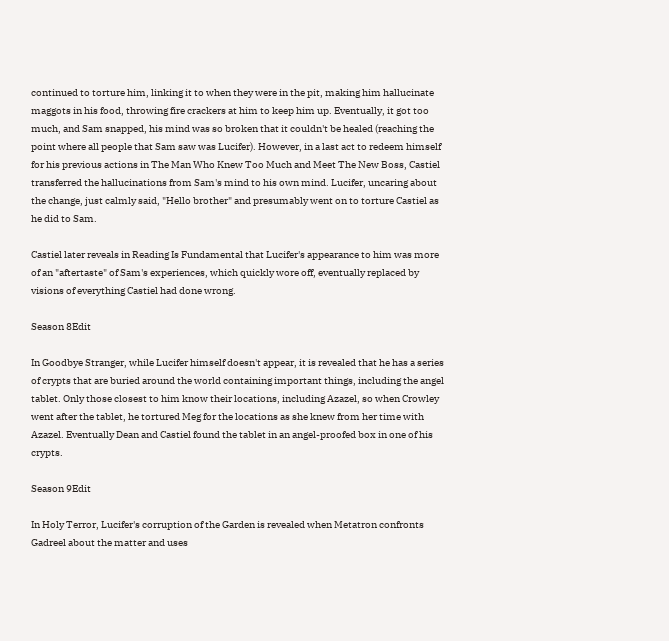continued to torture him, linking it to when they were in the pit, making him hallucinate maggots in his food, throwing fire crackers at him to keep him up. Eventually, it got too much, and Sam snapped, his mind was so broken that it couldn't be healed (reaching the point where all people that Sam saw was Lucifer). However, in a last act to redeem himself for his previous actions in The Man Who Knew Too Much and Meet The New Boss, Castiel transferred the hallucinations from Sam's mind to his own mind. Lucifer, uncaring about the change, just calmly said, "Hello brother" and presumably went on to torture Castiel as he did to Sam.

Castiel later reveals in Reading Is Fundamental that Lucifer's appearance to him was more of an "aftertaste" of Sam's experiences, which quickly wore off, eventually replaced by visions of everything Castiel had done wrong.

Season 8Edit

In Goodbye Stranger, while Lucifer himself doesn't appear, it is revealed that he has a series of crypts that are buried around the world containing important things, including the angel tablet. Only those closest to him know their locations, including Azazel, so when Crowley went after the tablet, he tortured Meg for the locations as she knew from her time with Azazel. Eventually Dean and Castiel found the tablet in an angel-proofed box in one of his crypts.

Season 9Edit

In Holy Terror, Lucifer's corruption of the Garden is revealed when Metatron confronts Gadreel about the matter and uses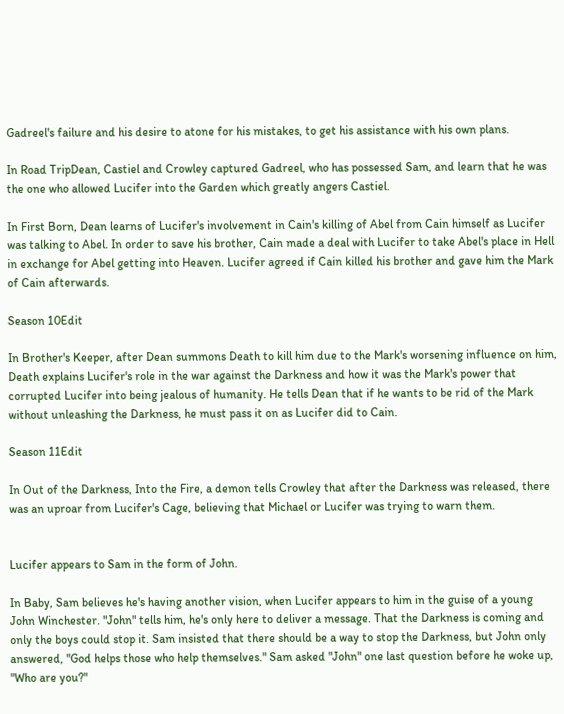Gadreel's failure and his desire to atone for his mistakes, to get his assistance with his own plans.

In Road TripDean, Castiel and Crowley captured Gadreel, who has possessed Sam, and learn that he was the one who allowed Lucifer into the Garden which greatly angers Castiel.

In First Born, Dean learns of Lucifer's involvement in Cain's killing of Abel from Cain himself as Lucifer was talking to Abel. In order to save his brother, Cain made a deal with Lucifer to take Abel's place in Hell in exchange for Abel getting into Heaven. Lucifer agreed if Cain killed his brother and gave him the Mark of Cain afterwards.

Season 10Edit

In Brother's Keeper, after Dean summons Death to kill him due to the Mark's worsening influence on him, Death explains Lucifer's role in the war against the Darkness and how it was the Mark's power that corrupted Lucifer into being jealous of humanity. He tells Dean that if he wants to be rid of the Mark without unleashing the Darkness, he must pass it on as Lucifer did to Cain.

Season 11Edit

In Out of the Darkness, Into the Fire, a demon tells Crowley that after the Darkness was released, there was an uproar from Lucifer's Cage, believing that Michael or Lucifer was trying to warn them.


Lucifer appears to Sam in the form of John.

In Baby, Sam believes he's having another vision, when Lucifer appears to him in the guise of a young John Winchester. "John" tells him, he's only here to deliver a message. That the Darkness is coming and only the boys could stop it. Sam insisted that there should be a way to stop the Darkness, but John only answered, "God helps those who help themselves." Sam asked "John" one last question before he woke up, "Who are you?"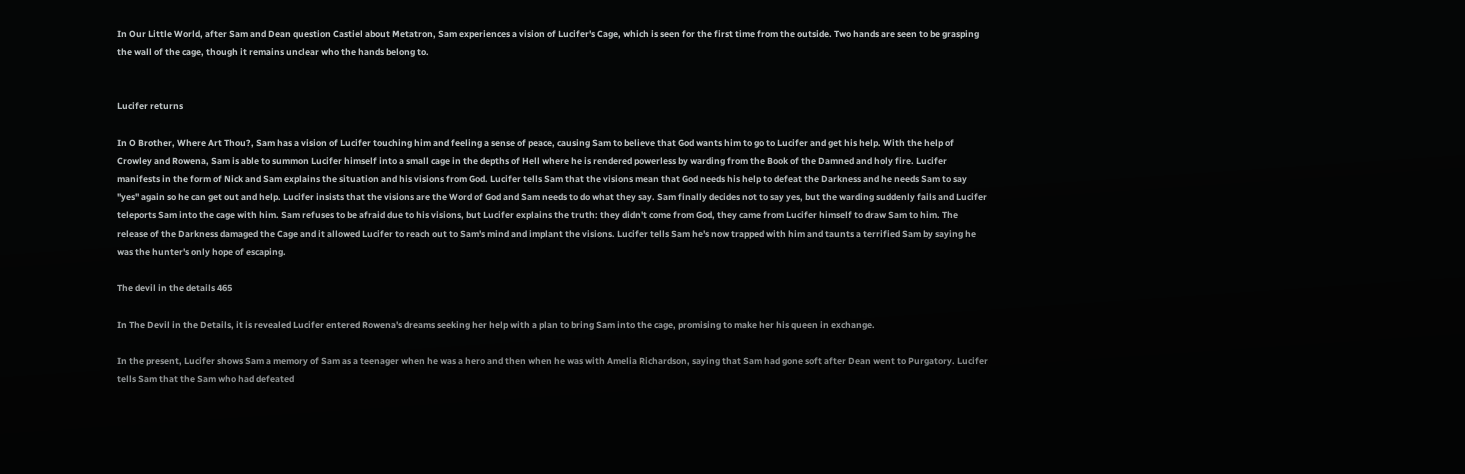In Our Little World, after Sam and Dean question Castiel about Metatron, Sam experiences a vision of Lucifer's Cage, which is seen for the first time from the outside. Two hands are seen to be grasping the wall of the cage, though it remains unclear who the hands belong to.


Lucifer returns

In O Brother, Where Art Thou?, Sam has a vision of Lucifer touching him and feeling a sense of peace, causing Sam to believe that God wants him to go to Lucifer and get his help. With the help of Crowley and Rowena, Sam is able to summon Lucifer himself into a small cage in the depths of Hell where he is rendered powerless by warding from the Book of the Damned and holy fire. Lucifer manifests in the form of Nick and Sam explains the situation and his visions from God. Lucifer tells Sam that the visions mean that God needs his help to defeat the Darkness and he needs Sam to say "yes" again so he can get out and help. Lucifer insists that the visions are the Word of God and Sam needs to do what they say. Sam finally decides not to say yes, but the warding suddenly fails and Lucifer teleports Sam into the cage with him. Sam refuses to be afraid due to his visions, but Lucifer explains the truth: they didn't come from God, they came from Lucifer himself to draw Sam to him. The release of the Darkness damaged the Cage and it allowed Lucifer to reach out to Sam's mind and implant the visions. Lucifer tells Sam he's now trapped with him and taunts a terrified Sam by saying he was the hunter's only hope of escaping.

The devil in the details 465

In The Devil in the Details, it is revealed Lucifer entered Rowena's dreams seeking her help with a plan to bring Sam into the cage, promising to make her his queen in exchange.

In the present, Lucifer shows Sam a memory of Sam as a teenager when he was a hero and then when he was with Amelia Richardson, saying that Sam had gone soft after Dean went to Purgatory. Lucifer tells Sam that the Sam who had defeated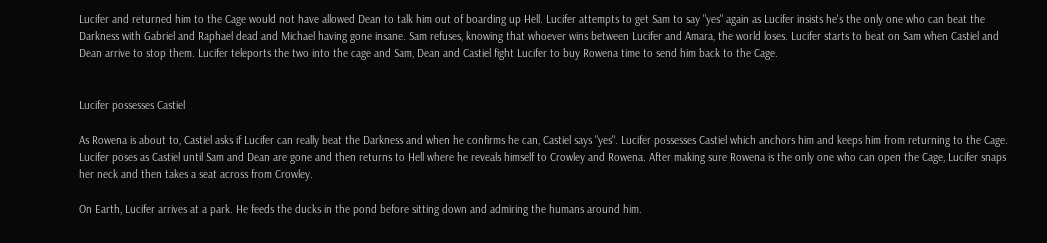Lucifer and returned him to the Cage would not have allowed Dean to talk him out of boarding up Hell. Lucifer attempts to get Sam to say "yes" again as Lucifer insists he's the only one who can beat the Darkness with Gabriel and Raphael dead and Michael having gone insane. Sam refuses, knowing that whoever wins between Lucifer and Amara, the world loses. Lucifer starts to beat on Sam when Castiel and Dean arrive to stop them. Lucifer teleports the two into the cage and Sam, Dean and Castiel fight Lucifer to buy Rowena time to send him back to the Cage.


Lucifer possesses Castiel

As Rowena is about to, Castiel asks if Lucifer can really beat the Darkness and when he confirms he can, Castiel says "yes". Lucifer possesses Castiel which anchors him and keeps him from returning to the Cage. Lucifer poses as Castiel until Sam and Dean are gone and then returns to Hell where he reveals himself to Crowley and Rowena. After making sure Rowena is the only one who can open the Cage, Lucifer snaps her neck and then takes a seat across from Crowley.

On Earth, Lucifer arrives at a park. He feeds the ducks in the pond before sitting down and admiring the humans around him.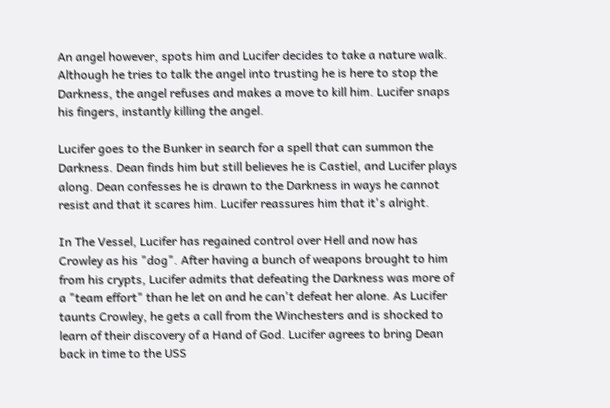An angel however, spots him and Lucifer decides to take a nature walk. Although he tries to talk the angel into trusting he is here to stop the Darkness, the angel refuses and makes a move to kill him. Lucifer snaps his fingers, instantly killing the angel.

Lucifer goes to the Bunker in search for a spell that can summon the Darkness. Dean finds him but still believes he is Castiel, and Lucifer plays along. Dean confesses he is drawn to the Darkness in ways he cannot resist and that it scares him. Lucifer reassures him that it's alright.

In The Vessel, Lucifer has regained control over Hell and now has Crowley as his "dog". After having a bunch of weapons brought to him from his crypts, Lucifer admits that defeating the Darkness was more of a "team effort" than he let on and he can't defeat her alone. As Lucifer taunts Crowley, he gets a call from the Winchesters and is shocked to learn of their discovery of a Hand of God. Lucifer agrees to bring Dean back in time to the USS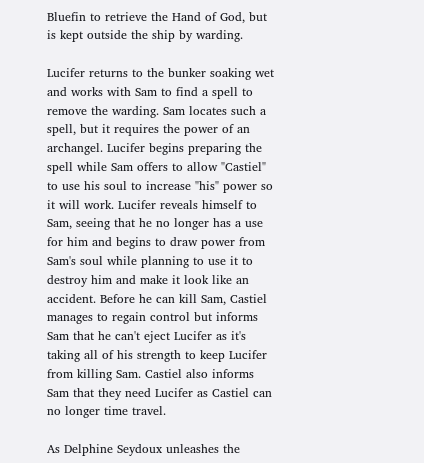Bluefin to retrieve the Hand of God, but is kept outside the ship by warding.

Lucifer returns to the bunker soaking wet and works with Sam to find a spell to remove the warding. Sam locates such a spell, but it requires the power of an archangel. Lucifer begins preparing the spell while Sam offers to allow "Castiel" to use his soul to increase "his" power so it will work. Lucifer reveals himself to Sam, seeing that he no longer has a use for him and begins to draw power from Sam's soul while planning to use it to destroy him and make it look like an accident. Before he can kill Sam, Castiel manages to regain control but informs Sam that he can't eject Lucifer as it's taking all of his strength to keep Lucifer from killing Sam. Castiel also informs Sam that they need Lucifer as Castiel can no longer time travel.

As Delphine Seydoux unleashes the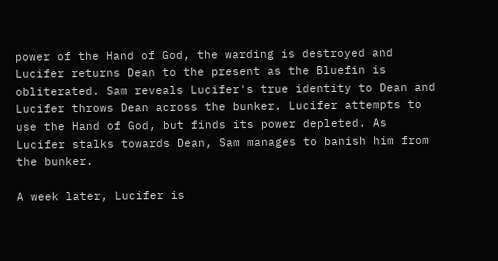power of the Hand of God, the warding is destroyed and Lucifer returns Dean to the present as the Bluefin is obliterated. Sam reveals Lucifer's true identity to Dean and Lucifer throws Dean across the bunker. Lucifer attempts to use the Hand of God, but finds its power depleted. As Lucifer stalks towards Dean, Sam manages to banish him from the bunker.

A week later, Lucifer is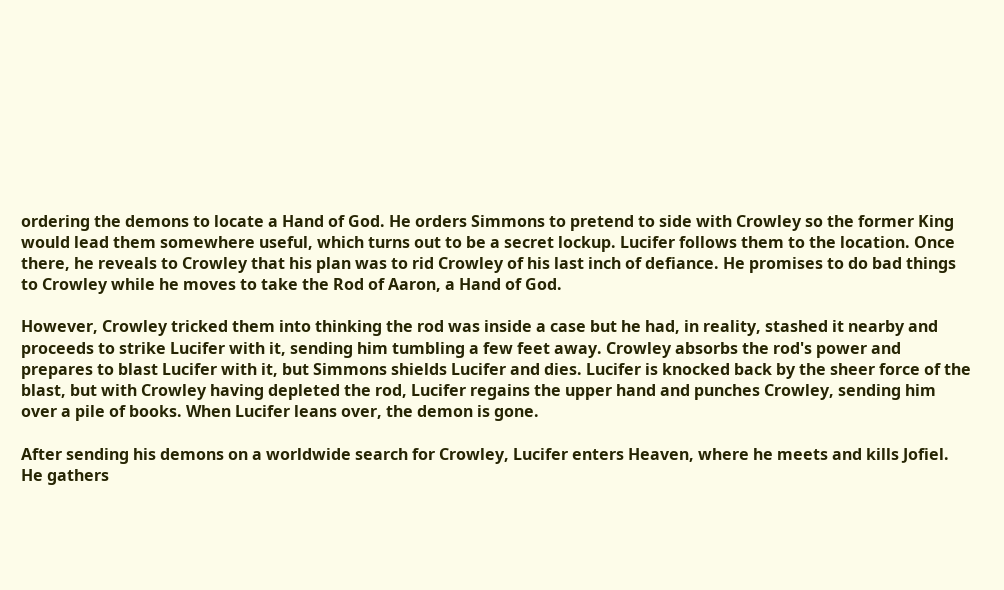ordering the demons to locate a Hand of God. He orders Simmons to pretend to side with Crowley so the former King would lead them somewhere useful, which turns out to be a secret lockup. Lucifer follows them to the location. Once there, he reveals to Crowley that his plan was to rid Crowley of his last inch of defiance. He promises to do bad things to Crowley while he moves to take the Rod of Aaron, a Hand of God.

However, Crowley tricked them into thinking the rod was inside a case but he had, in reality, stashed it nearby and proceeds to strike Lucifer with it, sending him tumbling a few feet away. Crowley absorbs the rod's power and prepares to blast Lucifer with it, but Simmons shields Lucifer and dies. Lucifer is knocked back by the sheer force of the blast, but with Crowley having depleted the rod, Lucifer regains the upper hand and punches Crowley, sending him over a pile of books. When Lucifer leans over, the demon is gone.

After sending his demons on a worldwide search for Crowley, Lucifer enters Heaven, where he meets and kills Jofiel. He gathers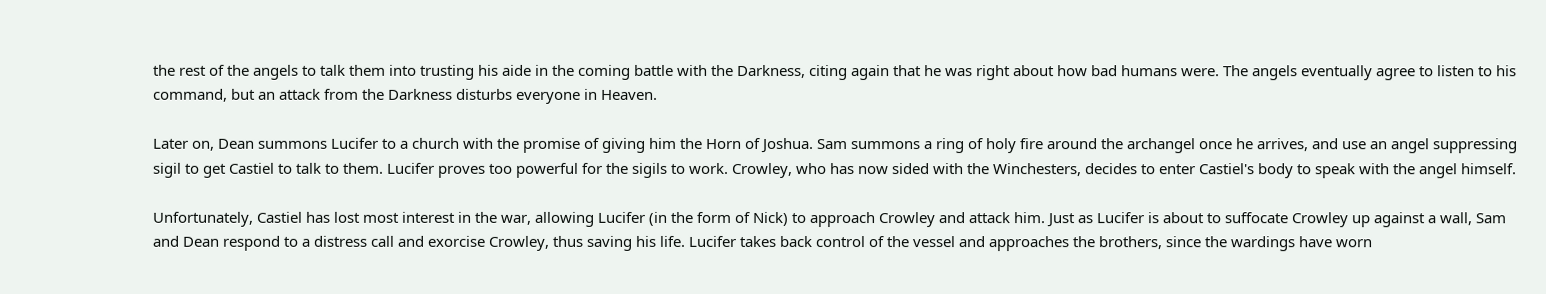the rest of the angels to talk them into trusting his aide in the coming battle with the Darkness, citing again that he was right about how bad humans were. The angels eventually agree to listen to his command, but an attack from the Darkness disturbs everyone in Heaven.

Later on, Dean summons Lucifer to a church with the promise of giving him the Horn of Joshua. Sam summons a ring of holy fire around the archangel once he arrives, and use an angel suppressing sigil to get Castiel to talk to them. Lucifer proves too powerful for the sigils to work. Crowley, who has now sided with the Winchesters, decides to enter Castiel's body to speak with the angel himself.

Unfortunately, Castiel has lost most interest in the war, allowing Lucifer (in the form of Nick) to approach Crowley and attack him. Just as Lucifer is about to suffocate Crowley up against a wall, Sam and Dean respond to a distress call and exorcise Crowley, thus saving his life. Lucifer takes back control of the vessel and approaches the brothers, since the wardings have worn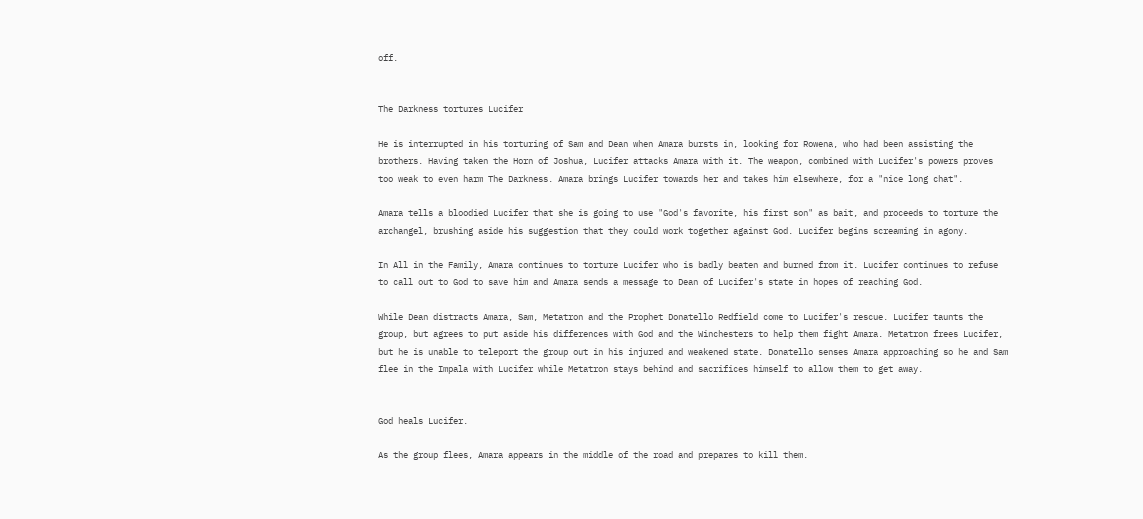off.


The Darkness tortures Lucifer

He is interrupted in his torturing of Sam and Dean when Amara bursts in, looking for Rowena, who had been assisting the brothers. Having taken the Horn of Joshua, Lucifer attacks Amara with it. The weapon, combined with Lucifer's powers proves too weak to even harm The Darkness. Amara brings Lucifer towards her and takes him elsewhere, for a "nice long chat".

Amara tells a bloodied Lucifer that she is going to use "God's favorite, his first son" as bait, and proceeds to torture the archangel, brushing aside his suggestion that they could work together against God. Lucifer begins screaming in agony.

In All in the Family, Amara continues to torture Lucifer who is badly beaten and burned from it. Lucifer continues to refuse to call out to God to save him and Amara sends a message to Dean of Lucifer's state in hopes of reaching God.

While Dean distracts Amara, Sam, Metatron and the Prophet Donatello Redfield come to Lucifer's rescue. Lucifer taunts the group, but agrees to put aside his differences with God and the Winchesters to help them fight Amara. Metatron frees Lucifer, but he is unable to teleport the group out in his injured and weakened state. Donatello senses Amara approaching so he and Sam flee in the Impala with Lucifer while Metatron stays behind and sacrifices himself to allow them to get away.


God heals Lucifer.

As the group flees, Amara appears in the middle of the road and prepares to kill them.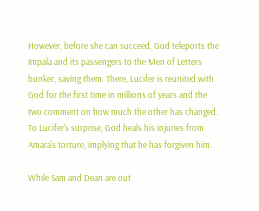However, before she can succeed, God teleports the Impala and its passengers to the Men of Letters bunker, saving them. There, Lucifer is reunited with God for the first time in millions of years and the two comment on how much the other has changed. To Lucifer's surprise, God heals his injuries from Amara's torture, implying that he has forgiven him.

While Sam and Dean are out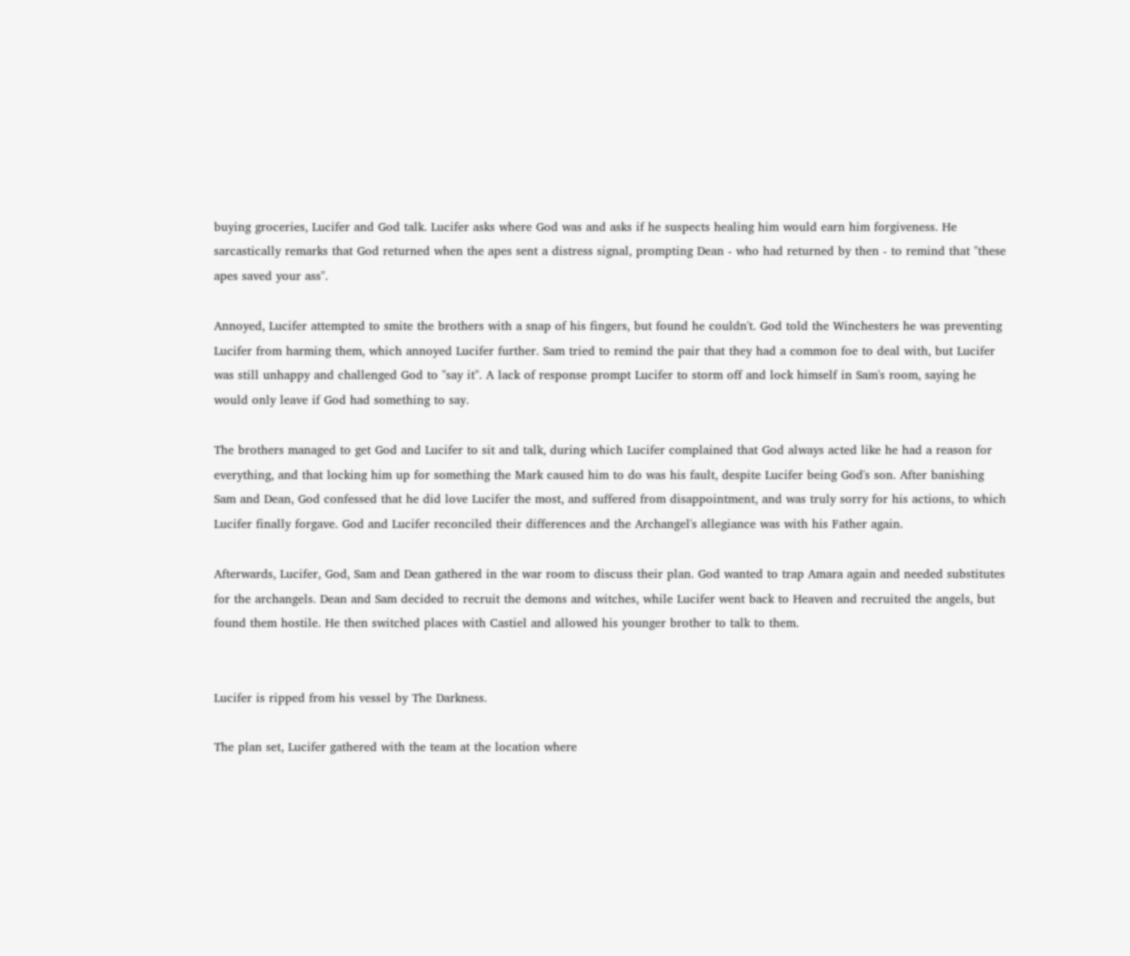buying groceries, Lucifer and God talk. Lucifer asks where God was and asks if he suspects healing him would earn him forgiveness. He sarcastically remarks that God returned when the apes sent a distress signal, prompting Dean - who had returned by then - to remind that "these apes saved your ass".

Annoyed, Lucifer attempted to smite the brothers with a snap of his fingers, but found he couldn't. God told the Winchesters he was preventing Lucifer from harming them, which annoyed Lucifer further. Sam tried to remind the pair that they had a common foe to deal with, but Lucifer was still unhappy and challenged God to "say it". A lack of response prompt Lucifer to storm off and lock himself in Sam's room, saying he would only leave if God had something to say.

The brothers managed to get God and Lucifer to sit and talk, during which Lucifer complained that God always acted like he had a reason for everything, and that locking him up for something the Mark caused him to do was his fault, despite Lucifer being God's son. After banishing Sam and Dean, God confessed that he did love Lucifer the most, and suffered from disappointment, and was truly sorry for his actions, to which Lucifer finally forgave. God and Lucifer reconciled their differences and the Archangel's allegiance was with his Father again.

Afterwards, Lucifer, God, Sam and Dean gathered in the war room to discuss their plan. God wanted to trap Amara again and needed substitutes for the archangels. Dean and Sam decided to recruit the demons and witches, while Lucifer went back to Heaven and recruited the angels, but found them hostile. He then switched places with Castiel and allowed his younger brother to talk to them.


Lucifer is ripped from his vessel by The Darkness.

The plan set, Lucifer gathered with the team at the location where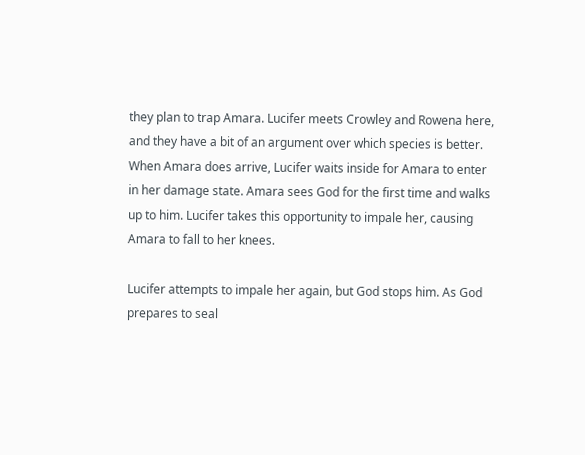they plan to trap Amara. Lucifer meets Crowley and Rowena here, and they have a bit of an argument over which species is better. When Amara does arrive, Lucifer waits inside for Amara to enter in her damage state. Amara sees God for the first time and walks up to him. Lucifer takes this opportunity to impale her, causing Amara to fall to her knees.

Lucifer attempts to impale her again, but God stops him. As God prepares to seal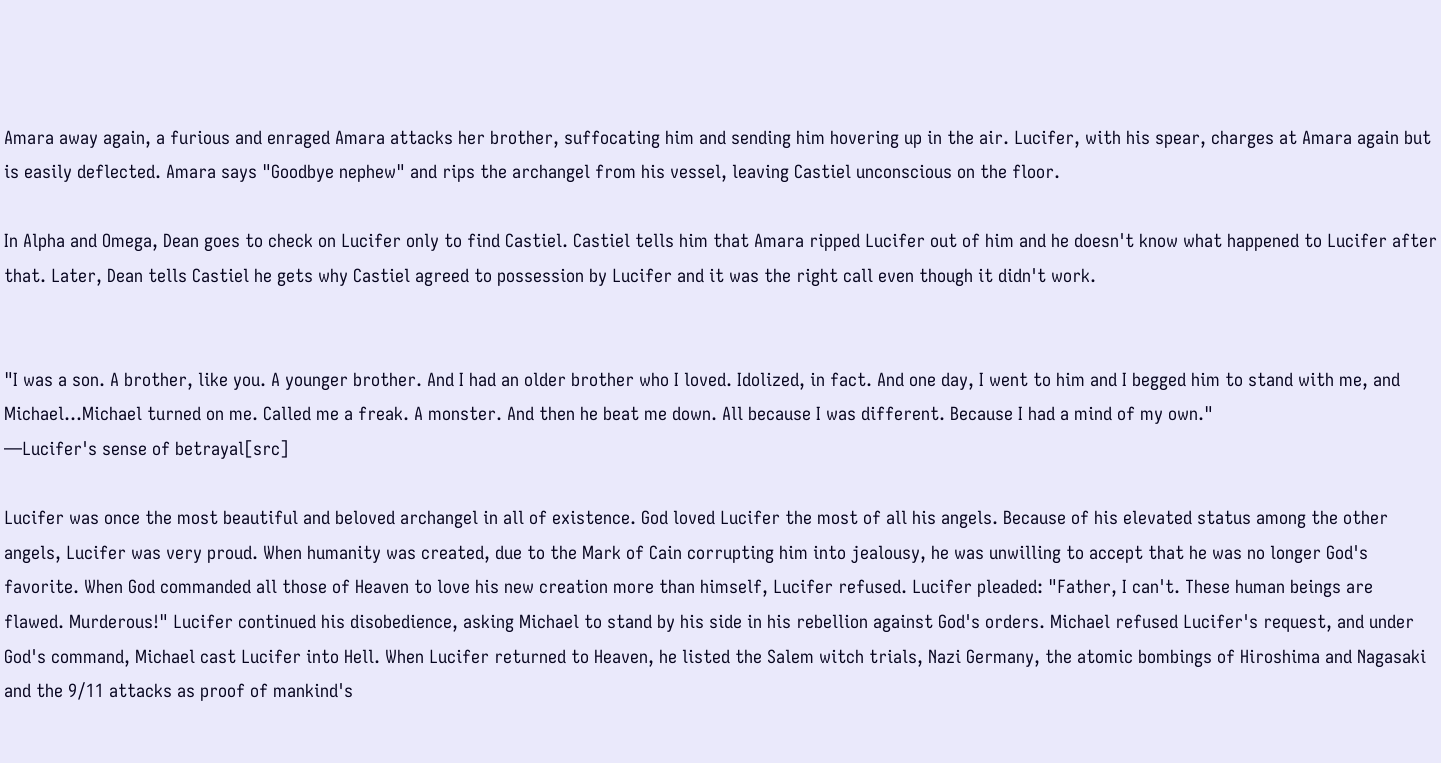Amara away again, a furious and enraged Amara attacks her brother, suffocating him and sending him hovering up in the air. Lucifer, with his spear, charges at Amara again but is easily deflected. Amara says "Goodbye nephew" and rips the archangel from his vessel, leaving Castiel unconscious on the floor.

In Alpha and Omega, Dean goes to check on Lucifer only to find Castiel. Castiel tells him that Amara ripped Lucifer out of him and he doesn't know what happened to Lucifer after that. Later, Dean tells Castiel he gets why Castiel agreed to possession by Lucifer and it was the right call even though it didn't work.


"I was a son. A brother, like you. A younger brother. And I had an older brother who I loved. Idolized, in fact. And one day, I went to him and I begged him to stand with me, and Michael...Michael turned on me. Called me a freak. A monster. And then he beat me down. All because I was different. Because I had a mind of my own."
—Lucifer's sense of betrayal[src]

Lucifer was once the most beautiful and beloved archangel in all of existence. God loved Lucifer the most of all his angels. Because of his elevated status among the other angels, Lucifer was very proud. When humanity was created, due to the Mark of Cain corrupting him into jealousy, he was unwilling to accept that he was no longer God's favorite. When God commanded all those of Heaven to love his new creation more than himself, Lucifer refused. Lucifer pleaded: "Father, I can't. These human beings are flawed. Murderous!" Lucifer continued his disobedience, asking Michael to stand by his side in his rebellion against God's orders. Michael refused Lucifer's request, and under God's command, Michael cast Lucifer into Hell. When Lucifer returned to Heaven, he listed the Salem witch trials, Nazi Germany, the atomic bombings of Hiroshima and Nagasaki and the 9/11 attacks as proof of mankind's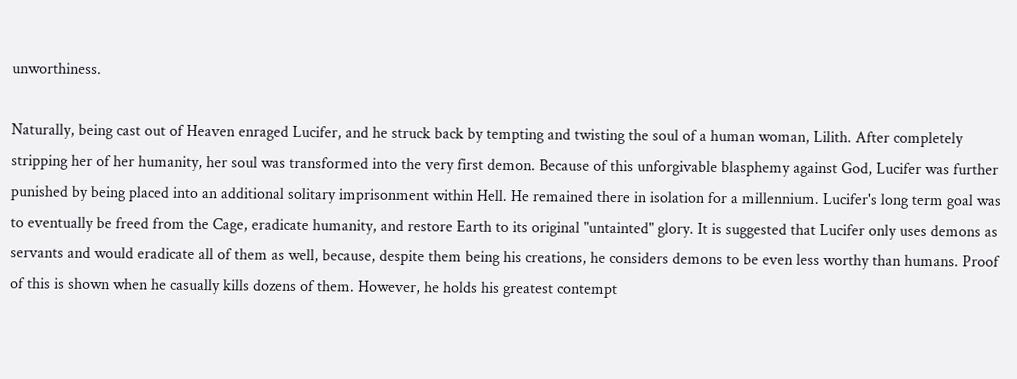unworthiness.

Naturally, being cast out of Heaven enraged Lucifer, and he struck back by tempting and twisting the soul of a human woman, Lilith. After completely stripping her of her humanity, her soul was transformed into the very first demon. Because of this unforgivable blasphemy against God, Lucifer was further punished by being placed into an additional solitary imprisonment within Hell. He remained there in isolation for a millennium. Lucifer's long term goal was to eventually be freed from the Cage, eradicate humanity, and restore Earth to its original "untainted" glory. It is suggested that Lucifer only uses demons as servants and would eradicate all of them as well, because, despite them being his creations, he considers demons to be even less worthy than humans. Proof of this is shown when he casually kills dozens of them. However, he holds his greatest contempt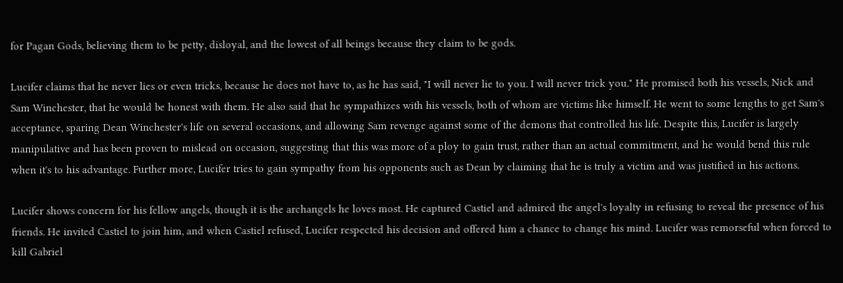for Pagan Gods, believing them to be petty, disloyal, and the lowest of all beings because they claim to be gods.

Lucifer claims that he never lies or even tricks, because he does not have to, as he has said, "I will never lie to you. I will never trick you." He promised both his vessels, Nick and Sam Winchester, that he would be honest with them. He also said that he sympathizes with his vessels, both of whom are victims like himself. He went to some lengths to get Sam's acceptance, sparing Dean Winchester's life on several occasions, and allowing Sam revenge against some of the demons that controlled his life. Despite this, Lucifer is largely manipulative and has been proven to mislead on occasion, suggesting that this was more of a ploy to gain trust, rather than an actual commitment, and he would bend this rule when it's to his advantage. Further more, Lucifer tries to gain sympathy from his opponents such as Dean by claiming that he is truly a victim and was justified in his actions.

Lucifer shows concern for his fellow angels, though it is the archangels he loves most. He captured Castiel and admired the angel's loyalty in refusing to reveal the presence of his friends. He invited Castiel to join him, and when Castiel refused, Lucifer respected his decision and offered him a chance to change his mind. Lucifer was remorseful when forced to kill Gabriel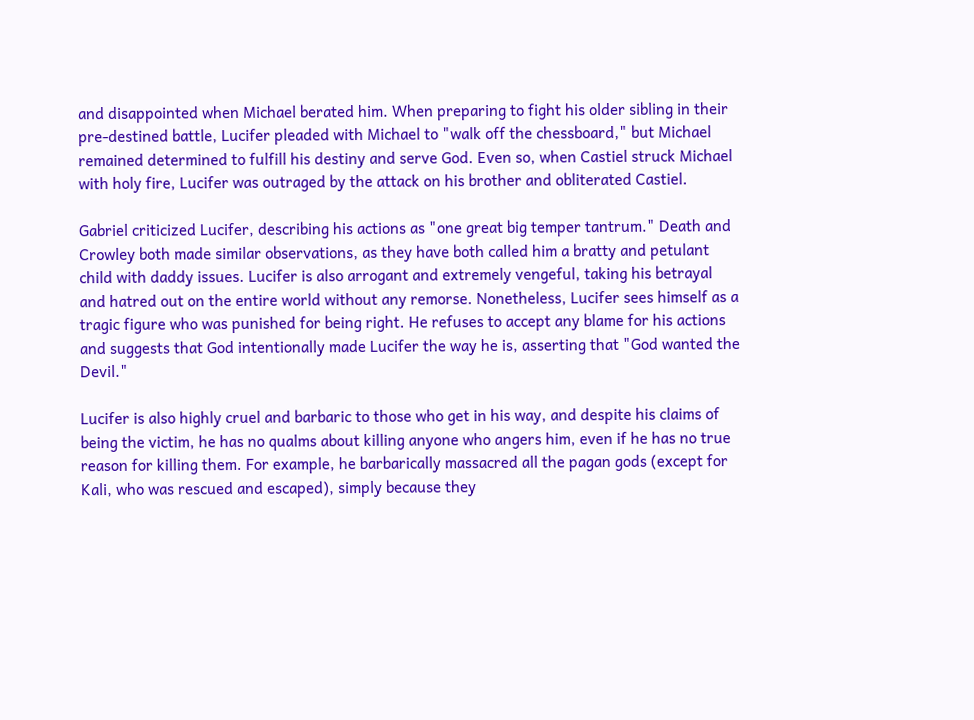and disappointed when Michael berated him. When preparing to fight his older sibling in their pre-destined battle, Lucifer pleaded with Michael to "walk off the chessboard," but Michael remained determined to fulfill his destiny and serve God. Even so, when Castiel struck Michael with holy fire, Lucifer was outraged by the attack on his brother and obliterated Castiel.

Gabriel criticized Lucifer, describing his actions as "one great big temper tantrum." Death and Crowley both made similar observations, as they have both called him a bratty and petulant child with daddy issues. Lucifer is also arrogant and extremely vengeful, taking his betrayal and hatred out on the entire world without any remorse. Nonetheless, Lucifer sees himself as a tragic figure who was punished for being right. He refuses to accept any blame for his actions and suggests that God intentionally made Lucifer the way he is, asserting that "God wanted the Devil."

Lucifer is also highly cruel and barbaric to those who get in his way, and despite his claims of being the victim, he has no qualms about killing anyone who angers him, even if he has no true reason for killing them. For example, he barbarically massacred all the pagan gods (except for Kali, who was rescued and escaped), simply because they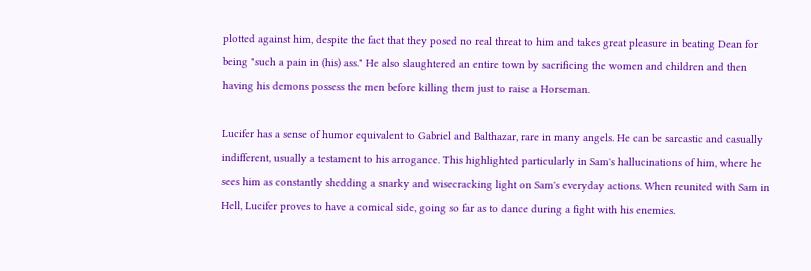plotted against him, despite the fact that they posed no real threat to him and takes great pleasure in beating Dean for being "such a pain in (his) ass." He also slaughtered an entire town by sacrificing the women and children and then having his demons possess the men before killing them just to raise a Horseman.

Lucifer has a sense of humor equivalent to Gabriel and Balthazar, rare in many angels. He can be sarcastic and casually indifferent, usually a testament to his arrogance. This highlighted particularly in Sam's hallucinations of him, where he sees him as constantly shedding a snarky and wisecracking light on Sam's everyday actions. When reunited with Sam in Hell, Lucifer proves to have a comical side, going so far as to dance during a fight with his enemies.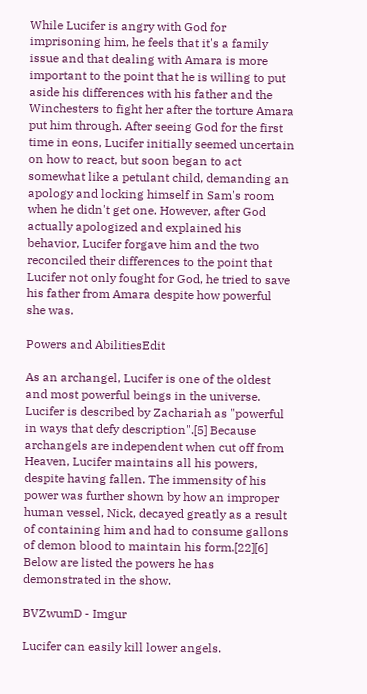While Lucifer is angry with God for imprisoning him, he feels that it's a family issue and that dealing with Amara is more important to the point that he is willing to put aside his differences with his father and the Winchesters to fight her after the torture Amara put him through. After seeing God for the first time in eons, Lucifer initially seemed uncertain on how to react, but soon began to act somewhat like a petulant child, demanding an apology and locking himself in Sam's room when he didn't get one. However, after God actually apologized and explained his behavior, Lucifer forgave him and the two reconciled their differences to the point that Lucifer not only fought for God, he tried to save his father from Amara despite how powerful she was.

Powers and AbilitiesEdit

As an archangel, Lucifer is one of the oldest and most powerful beings in the universe. Lucifer is described by Zachariah as "powerful in ways that defy description".[5] Because archangels are independent when cut off from Heaven, Lucifer maintains all his powers, despite having fallen. The immensity of his power was further shown by how an improper human vessel, Nick, decayed greatly as a result of containing him and had to consume gallons of demon blood to maintain his form.[22][6] Below are listed the powers he has demonstrated in the show.

BVZwumD - Imgur

Lucifer can easily kill lower angels.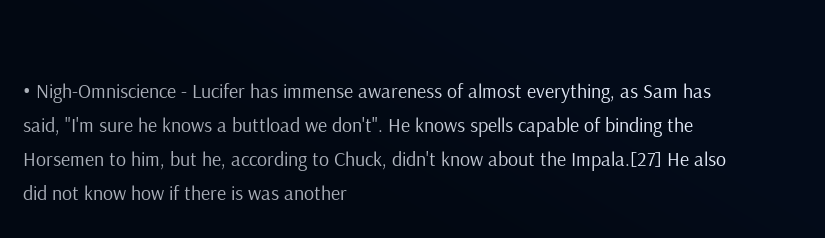• Nigh-Omniscience - Lucifer has immense awareness of almost everything, as Sam has said, "I'm sure he knows a buttload we don't". He knows spells capable of binding the Horsemen to him, but he, according to Chuck, didn't know about the Impala.[27] He also did not know how if there is was another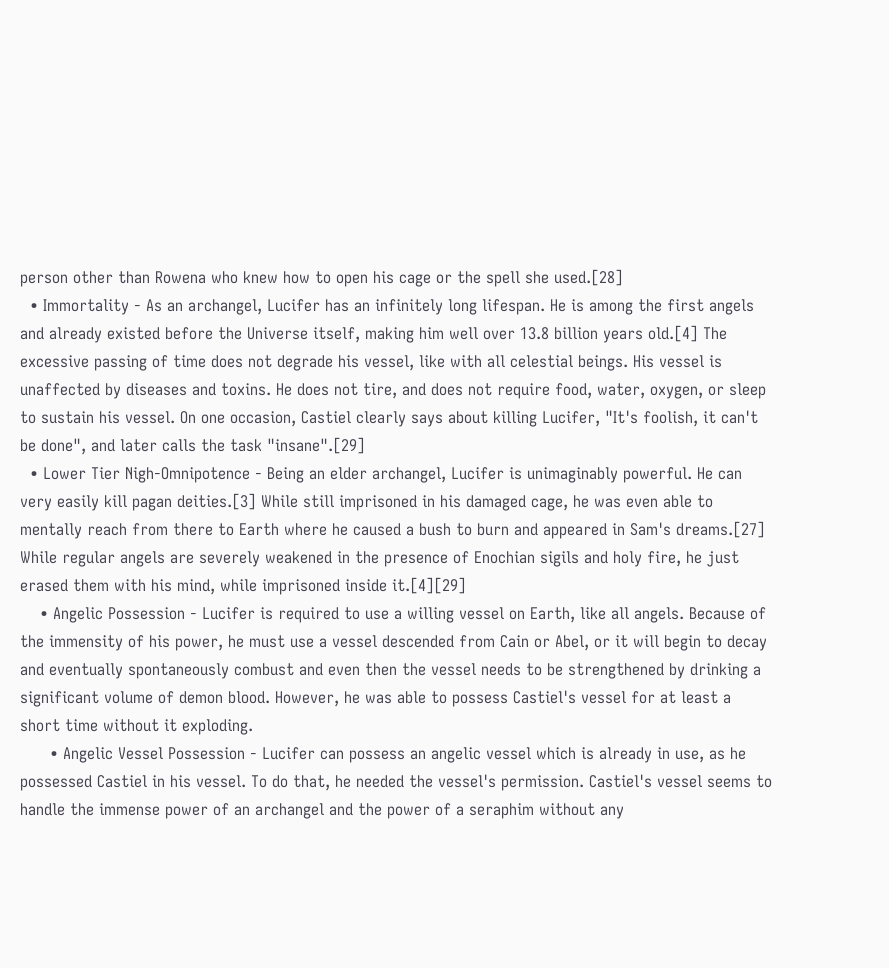person other than Rowena who knew how to open his cage or the spell she used.[28]
  • Immortality - As an archangel, Lucifer has an infinitely long lifespan. He is among the first angels and already existed before the Universe itself, making him well over 13.8 billion years old.[4] The excessive passing of time does not degrade his vessel, like with all celestial beings. His vessel is unaffected by diseases and toxins. He does not tire, and does not require food, water, oxygen, or sleep to sustain his vessel. On one occasion, Castiel clearly says about killing Lucifer, "It's foolish, it can't be done", and later calls the task "insane".[29]
  • Lower Tier Nigh-Omnipotence - Being an elder archangel, Lucifer is unimaginably powerful. He can very easily kill pagan deities.[3] While still imprisoned in his damaged cage, he was even able to mentally reach from there to Earth where he caused a bush to burn and appeared in Sam's dreams.[27] While regular angels are severely weakened in the presence of Enochian sigils and holy fire, he just erased them with his mind, while imprisoned inside it.[4][29]
    • Angelic Possession - Lucifer is required to use a willing vessel on Earth, like all angels. Because of the immensity of his power, he must use a vessel descended from Cain or Abel, or it will begin to decay and eventually spontaneously combust and even then the vessel needs to be strengthened by drinking a significant volume of demon blood. However, he was able to possess Castiel's vessel for at least a short time without it exploding.
      • Angelic Vessel Possession - Lucifer can possess an angelic vessel which is already in use, as he possessed Castiel in his vessel. To do that, he needed the vessel's permission. Castiel's vessel seems to handle the immense power of an archangel and the power of a seraphim without any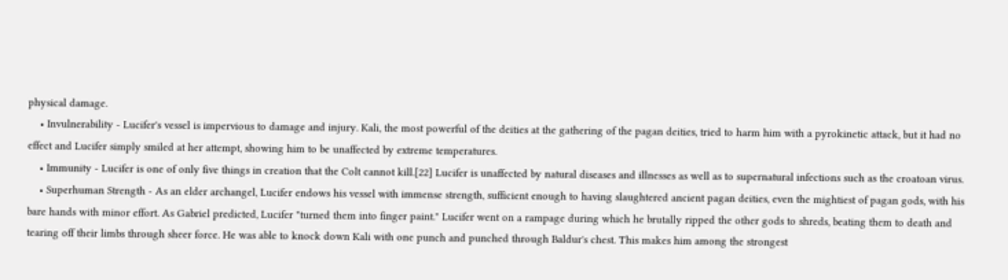physical damage.
    • Invulnerability - Lucifer's vessel is impervious to damage and injury. Kali, the most powerful of the deities at the gathering of the pagan deities, tried to harm him with a pyrokinetic attack, but it had no effect and Lucifer simply smiled at her attempt, showing him to be unaffected by extreme temperatures.
    • Immunity - Lucifer is one of only five things in creation that the Colt cannot kill.[22] Lucifer is unaffected by natural diseases and illnesses as well as to supernatural infections such as the croatoan virus.
    • Superhuman Strength - As an elder archangel, Lucifer endows his vessel with immense strength, sufficient enough to having slaughtered ancient pagan deities, even the mightiest of pagan gods, with his bare hands with minor effort. As Gabriel predicted, Lucifer "turned them into finger paint." Lucifer went on a rampage during which he brutally ripped the other gods to shreds, beating them to death and tearing off their limbs through sheer force. He was able to knock down Kali with one punch and punched through Baldur's chest. This makes him among the strongest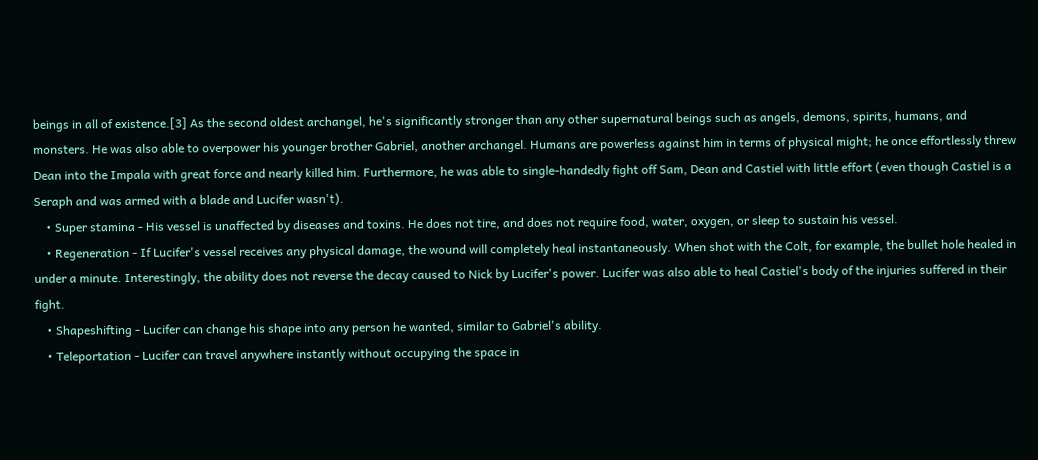beings in all of existence.[3] As the second oldest archangel, he's significantly stronger than any other supernatural beings such as angels, demons, spirits, humans, and monsters. He was also able to overpower his younger brother Gabriel, another archangel. Humans are powerless against him in terms of physical might; he once effortlessly threw Dean into the Impala with great force and nearly killed him. Furthermore, he was able to single-handedly fight off Sam, Dean and Castiel with little effort (even though Castiel is a Seraph and was armed with a blade and Lucifer wasn't).
    • Super stamina - His vessel is unaffected by diseases and toxins. He does not tire, and does not require food, water, oxygen, or sleep to sustain his vessel.
    • Regeneration - If Lucifer's vessel receives any physical damage, the wound will completely heal instantaneously. When shot with the Colt, for example, the bullet hole healed in under a minute. Interestingly, the ability does not reverse the decay caused to Nick by Lucifer's power. Lucifer was also able to heal Castiel's body of the injuries suffered in their fight.
    • Shapeshifting - Lucifer can change his shape into any person he wanted, similar to Gabriel's ability.
    • Teleportation - Lucifer can travel anywhere instantly without occupying the space in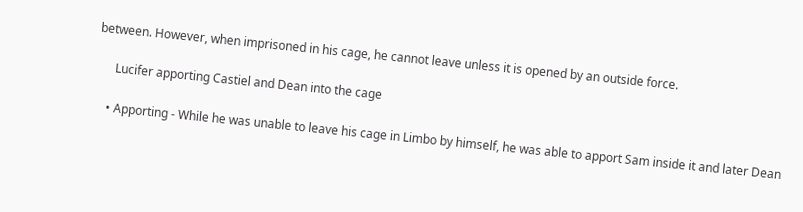between. However, when imprisoned in his cage, he cannot leave unless it is opened by an outside force.

      Lucifer apporting Castiel and Dean into the cage

    • Apporting - While he was unable to leave his cage in Limbo by himself, he was able to apport Sam inside it and later Dean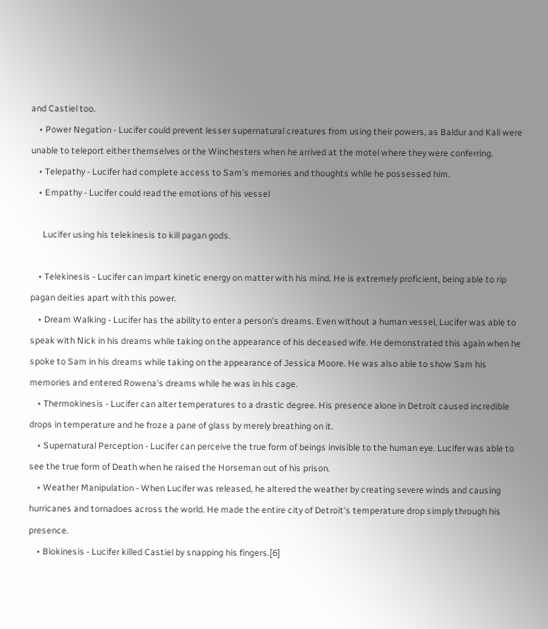and Castiel too.
    • Power Negation - Lucifer could prevent lesser supernatural creatures from using their powers, as Baldur and Kali were unable to teleport either themselves or the Winchesters when he arrived at the motel where they were conferring.
    • Telepathy - Lucifer had complete access to Sam's memories and thoughts while he possessed him.
    • Empathy - Lucifer could read the emotions of his vessel

      Lucifer using his telekinesis to kill pagan gods.

    • Telekinesis - Lucifer can impart kinetic energy on matter with his mind. He is extremely proficient, being able to rip pagan deities apart with this power.
    • Dream Walking - Lucifer has the ability to enter a person's dreams. Even without a human vessel, Lucifer was able to speak with Nick in his dreams while taking on the appearance of his deceased wife. He demonstrated this again when he spoke to Sam in his dreams while taking on the appearance of Jessica Moore. He was also able to show Sam his memories and entered Rowena's dreams while he was in his cage.
    • Thermokinesis - Lucifer can alter temperatures to a drastic degree. His presence alone in Detroit caused incredible drops in temperature and he froze a pane of glass by merely breathing on it.
    • Supernatural Perception - Lucifer can perceive the true form of beings invisible to the human eye. Lucifer was able to see the true form of Death when he raised the Horseman out of his prison.
    • Weather Manipulation - When Lucifer was released, he altered the weather by creating severe winds and causing hurricanes and tornadoes across the world. He made the entire city of Detroit's temperature drop simply through his presence.
    • Biokinesis - Lucifer killed Castiel by snapping his fingers.[6]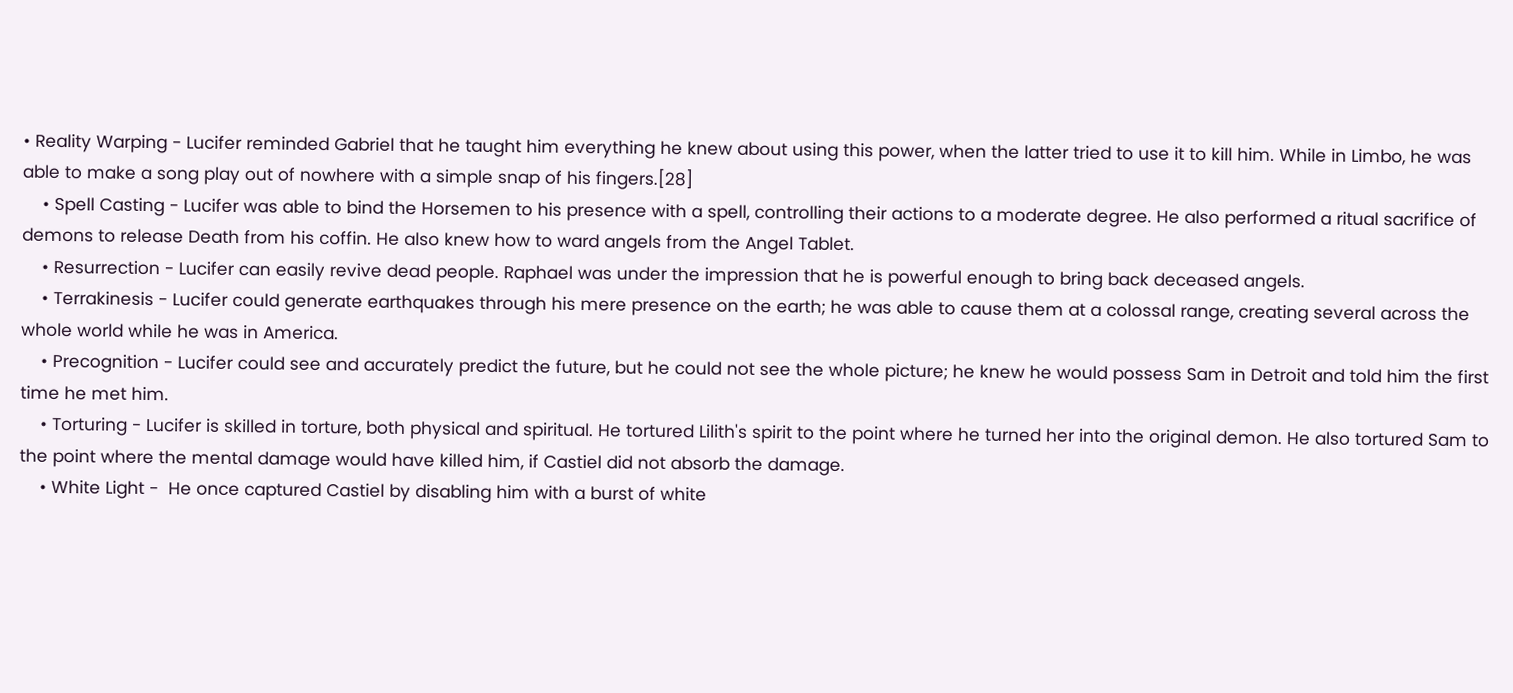• Reality Warping - Lucifer reminded Gabriel that he taught him everything he knew about using this power, when the latter tried to use it to kill him. While in Limbo, he was able to make a song play out of nowhere with a simple snap of his fingers.[28]
    • Spell Casting - Lucifer was able to bind the Horsemen to his presence with a spell, controlling their actions to a moderate degree. He also performed a ritual sacrifice of demons to release Death from his coffin. He also knew how to ward angels from the Angel Tablet.
    • Resurrection - Lucifer can easily revive dead people. Raphael was under the impression that he is powerful enough to bring back deceased angels.
    • Terrakinesis - Lucifer could generate earthquakes through his mere presence on the earth; he was able to cause them at a colossal range, creating several across the whole world while he was in America.
    • Precognition - Lucifer could see and accurately predict the future, but he could not see the whole picture; he knew he would possess Sam in Detroit and told him the first time he met him.
    • Torturing - Lucifer is skilled in torture, both physical and spiritual. He tortured Lilith's spirit to the point where he turned her into the original demon. He also tortured Sam to the point where the mental damage would have killed him, if Castiel did not absorb the damage.
    • White Light -  He once captured Castiel by disabling him with a burst of white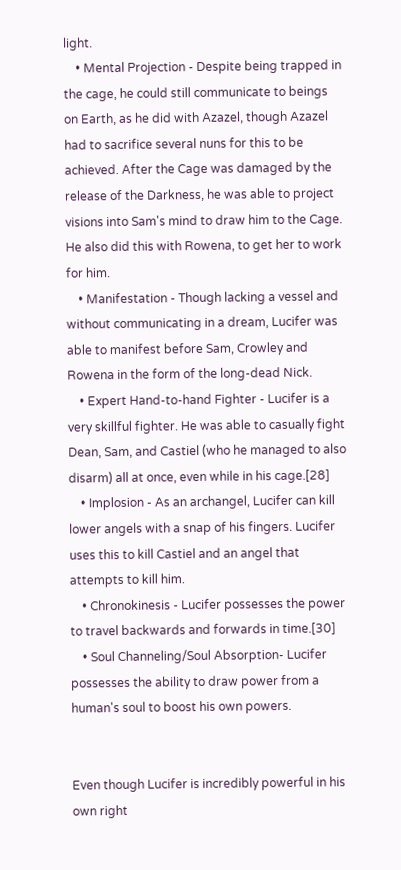light.
    • Mental Projection - Despite being trapped in the cage, he could still communicate to beings on Earth, as he did with Azazel, though Azazel had to sacrifice several nuns for this to be achieved. After the Cage was damaged by the release of the Darkness, he was able to project visions into Sam's mind to draw him to the Cage. He also did this with Rowena, to get her to work for him.
    • Manifestation - Though lacking a vessel and without communicating in a dream, Lucifer was able to manifest before Sam, Crowley and Rowena in the form of the long-dead Nick.
    • Expert Hand-to-hand Fighter - Lucifer is a very skillful fighter. He was able to casually fight Dean, Sam, and Castiel (who he managed to also disarm) all at once, even while in his cage.[28]
    • Implosion - As an archangel, Lucifer can kill lower angels with a snap of his fingers. Lucifer uses this to kill Castiel and an angel that attempts to kill him.
    • Chronokinesis - Lucifer possesses the power to travel backwards and forwards in time.[30]
    • Soul Channeling/Soul Absorption- Lucifer possesses the ability to draw power from a human's soul to boost his own powers.


Even though Lucifer is incredibly powerful in his own right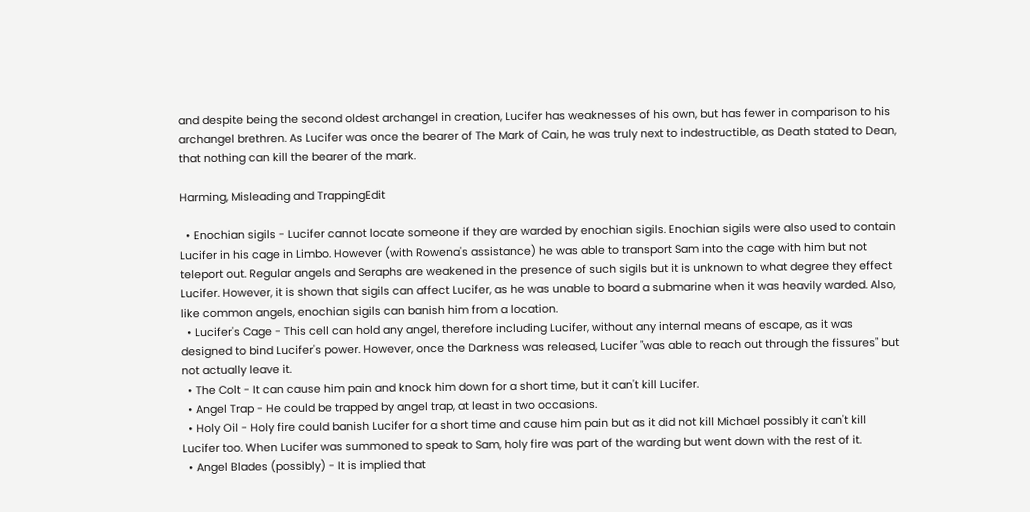and despite being the second oldest archangel in creation, Lucifer has weaknesses of his own, but has fewer in comparison to his archangel brethren. As Lucifer was once the bearer of The Mark of Cain, he was truly next to indestructible, as Death stated to Dean, that nothing can kill the bearer of the mark.

Harming, Misleading and TrappingEdit

  • Enochian sigils - Lucifer cannot locate someone if they are warded by enochian sigils. Enochian sigils were also used to contain Lucifer in his cage in Limbo. However (with Rowena's assistance) he was able to transport Sam into the cage with him but not teleport out. Regular angels and Seraphs are weakened in the presence of such sigils but it is unknown to what degree they effect Lucifer. However, it is shown that sigils can affect Lucifer, as he was unable to board a submarine when it was heavily warded. Also, like common angels, enochian sigils can banish him from a location.
  • Lucifer's Cage - This cell can hold any angel, therefore including Lucifer, without any internal means of escape, as it was designed to bind Lucifer's power. However, once the Darkness was released, Lucifer "was able to reach out through the fissures" but not actually leave it.
  • The Colt - It can cause him pain and knock him down for a short time, but it can't kill Lucifer.
  • Angel Trap - He could be trapped by angel trap, at least in two occasions.
  • Holy Oil - Holy fire could banish Lucifer for a short time and cause him pain but as it did not kill Michael possibly it can't kill Lucifer too. When Lucifer was summoned to speak to Sam, holy fire was part of the warding but went down with the rest of it.
  • Angel Blades (possibly) - It is implied that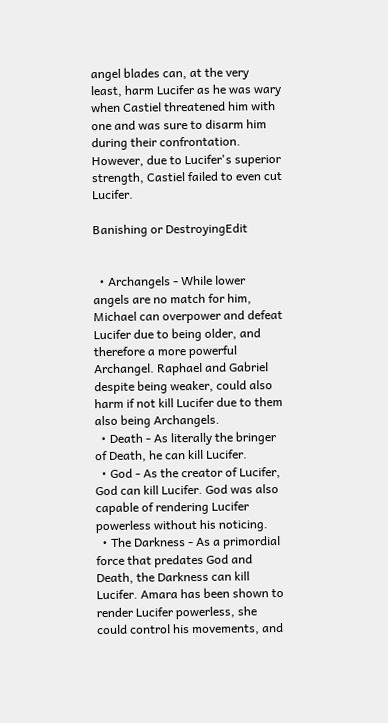angel blades can, at the very least, harm Lucifer as he was wary when Castiel threatened him with one and was sure to disarm him during their confrontation. However, due to Lucifer's superior strength, Castiel failed to even cut Lucifer.

Banishing or DestroyingEdit


  • Archangels - While lower angels are no match for him, Michael can overpower and defeat Lucifer due to being older, and therefore a more powerful Archangel. Raphael and Gabriel despite being weaker, could also harm if not kill Lucifer due to them also being Archangels.
  • Death - As literally the bringer of Death, he can kill Lucifer.
  • God - As the creator of Lucifer, God can kill Lucifer. God was also capable of rendering Lucifer powerless without his noticing.
  • The Darkness - As a primordial force that predates God and Death, the Darkness can kill Lucifer. Amara has been shown to render Lucifer powerless, she could control his movements, and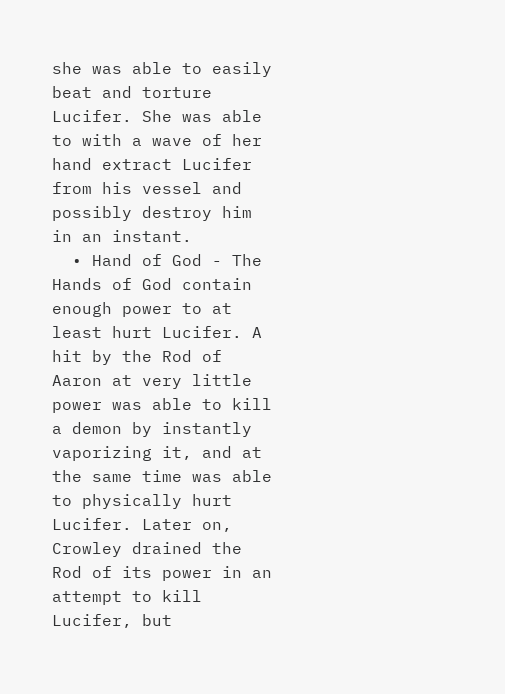she was able to easily beat and torture Lucifer. She was able to with a wave of her hand extract Lucifer from his vessel and possibly destroy him in an instant.
  • Hand of God - The Hands of God contain enough power to at least hurt Lucifer. A hit by the Rod of Aaron at very little power was able to kill a demon by instantly vaporizing it, and at the same time was able to physically hurt Lucifer. Later on, Crowley drained the Rod of its power in an attempt to kill Lucifer, but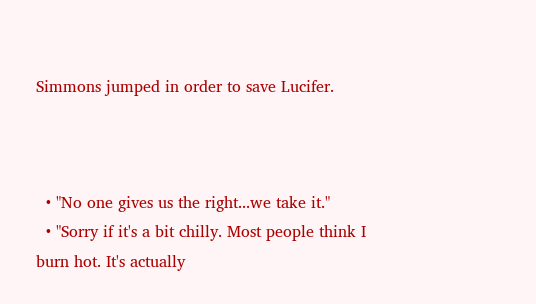Simmons jumped in order to save Lucifer.



  • "No one gives us the right...we take it."
  • "Sorry if it's a bit chilly. Most people think I burn hot. It's actually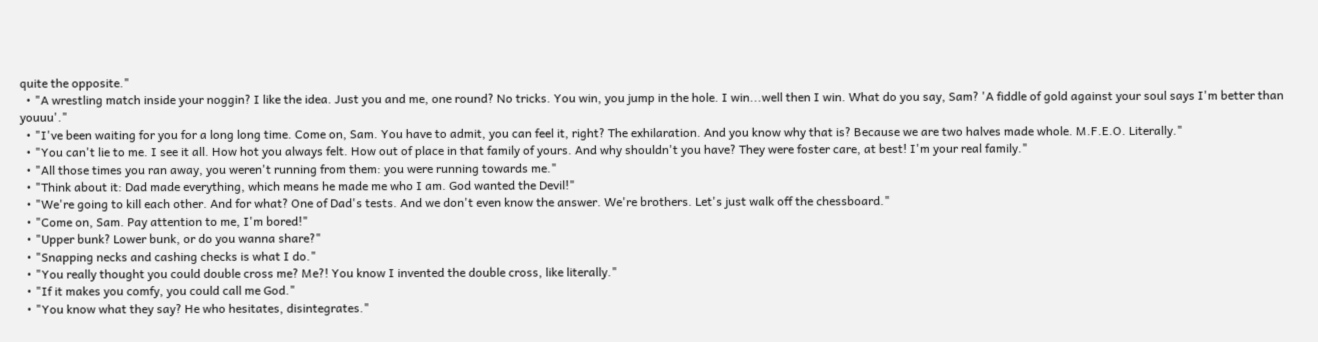quite the opposite."
  • "A wrestling match inside your noggin? I like the idea. Just you and me, one round? No tricks. You win, you jump in the hole. I win...well then I win. What do you say, Sam? 'A fiddle of gold against your soul says I'm better than youuu'."
  • "I've been waiting for you for a long long time. Come on, Sam. You have to admit, you can feel it, right? The exhilaration. And you know why that is? Because we are two halves made whole. M.F.E.O. Literally."
  • "You can't lie to me. I see it all. How hot you always felt. How out of place in that family of yours. And why shouldn't you have? They were foster care, at best! I'm your real family."
  • "All those times you ran away, you weren't running from them: you were running towards me."
  • "Think about it: Dad made everything, which means he made me who I am. God wanted the Devil!"
  • "We're going to kill each other. And for what? One of Dad's tests. And we don't even know the answer. We're brothers. Let's just walk off the chessboard."
  • "Come on, Sam. Pay attention to me, I'm bored!"
  • "Upper bunk? Lower bunk, or do you wanna share?"
  • "Snapping necks and cashing checks is what I do."
  • "You really thought you could double cross me? Me?! You know I invented the double cross, like literally."
  • "If it makes you comfy, you could call me God."
  • "You know what they say? He who hesitates, disintegrates."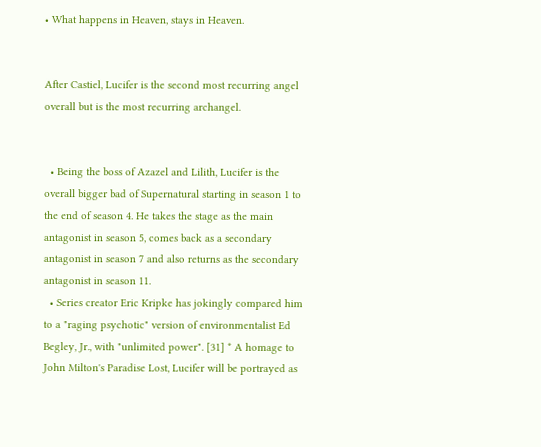• What happens in Heaven, stays in Heaven.


After Castiel, Lucifer is the second most recurring angel overall but is the most recurring archangel.


  • Being the boss of Azazel and Lilith, Lucifer is the overall bigger bad of Supernatural starting in season 1 to the end of season 4. He takes the stage as the main antagonist in season 5, comes back as a secondary antagonist in season 7 and also returns as the secondary antagonist in season 11.
  • Series creator Eric Kripke has jokingly compared him to a "raging psychotic" version of environmentalist Ed Begley, Jr., with "unlimited power". [31] * A homage to John Milton's Paradise Lost, Lucifer will be portrayed as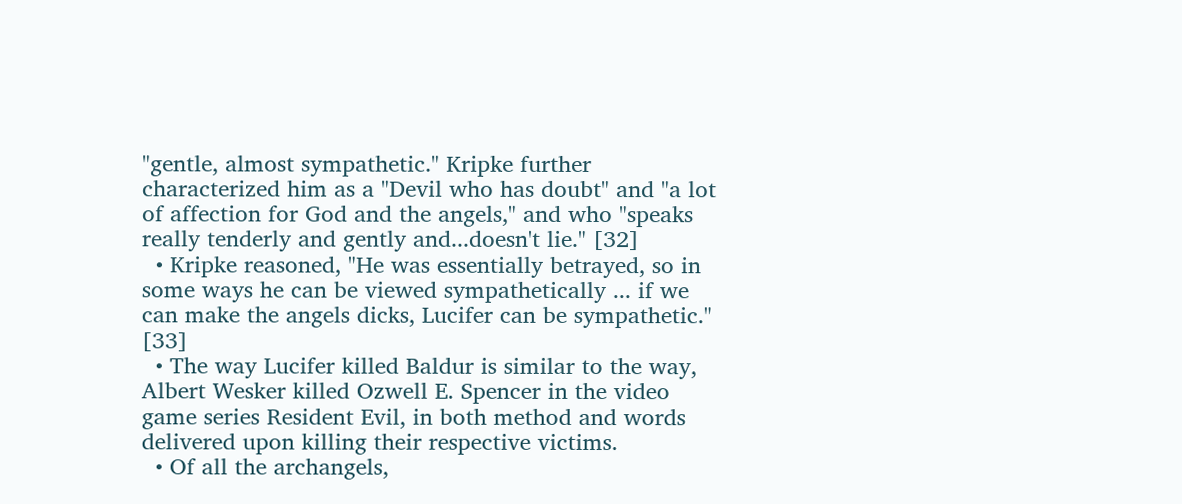"gentle, almost sympathetic." Kripke further characterized him as a "Devil who has doubt" and "a lot of affection for God and the angels," and who "speaks really tenderly and gently and...doesn't lie." [32]
  • Kripke reasoned, "He was essentially betrayed, so in some ways he can be viewed sympathetically ... if we can make the angels dicks, Lucifer can be sympathetic." [33]
  • The way Lucifer killed Baldur is similar to the way, Albert Wesker killed Ozwell E. Spencer in the video game series Resident Evil, in both method and words delivered upon killing their respective victims.
  • Of all the archangels,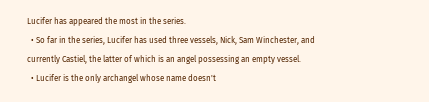Lucifer has appeared the most in the series.
  • So far in the series, Lucifer has used three vessels, Nick, Sam Winchester, and currently Castiel, the latter of which is an angel possessing an empty vessel.
  • Lucifer is the only archangel whose name doesn't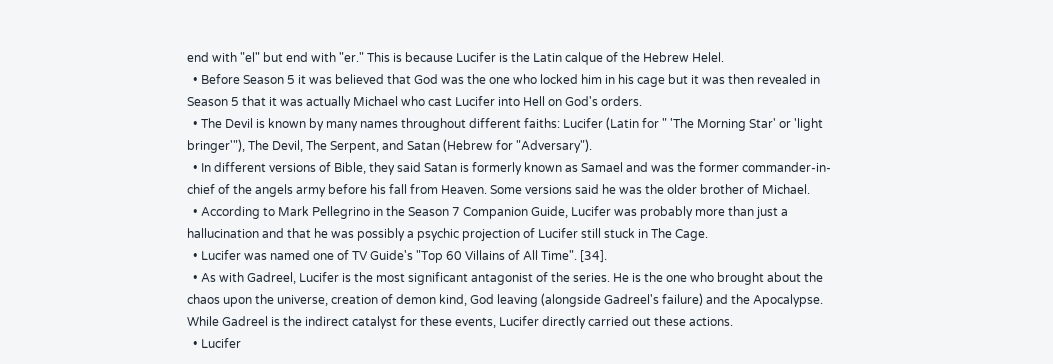end with "el" but end with "er." This is because Lucifer is the Latin calque of the Hebrew Helel.
  • Before Season 5 it was believed that God was the one who locked him in his cage but it was then revealed in Season 5 that it was actually Michael who cast Lucifer into Hell on God's orders.
  • The Devil is known by many names throughout different faiths: Lucifer (Latin for " 'The Morning Star' or 'light bringer'"), The Devil, The Serpent, and Satan (Hebrew for "Adversary").
  • In different versions of Bible, they said Satan is formerly known as Samael and was the former commander-in-chief of the angels army before his fall from Heaven. Some versions said he was the older brother of Michael.
  • According to Mark Pellegrino in the Season 7 Companion Guide, Lucifer was probably more than just a hallucination and that he was possibly a psychic projection of Lucifer still stuck in The Cage.
  • Lucifer was named one of TV Guide's "Top 60 Villains of All Time". [34].
  • As with Gadreel, Lucifer is the most significant antagonist of the series. He is the one who brought about the chaos upon the universe, creation of demon kind, God leaving (alongside Gadreel's failure) and the Apocalypse. While Gadreel is the indirect catalyst for these events, Lucifer directly carried out these actions.
  • Lucifer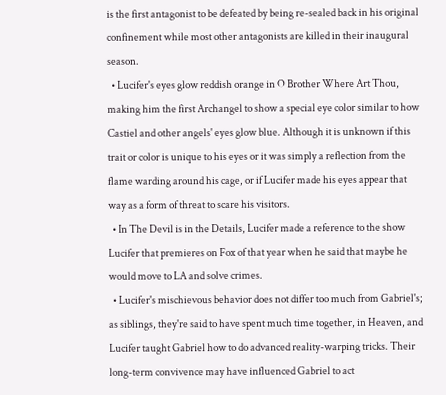is the first antagonist to be defeated by being re-sealed back in his original confinement while most other antagonists are killed in their inaugural season.
  • Lucifer's eyes glow reddish orange in O Brother Where Art Thou, making him the first Archangel to show a special eye color similar to how Castiel and other angels' eyes glow blue. Although it is unknown if this trait or color is unique to his eyes or it was simply a reflection from the flame warding around his cage, or if Lucifer made his eyes appear that way as a form of threat to scare his visitors.
  • In The Devil is in the Details, Lucifer made a reference to the show Lucifer that premieres on Fox of that year when he said that maybe he would move to LA and solve crimes.
  • Lucifer's mischievous behavior does not differ too much from Gabriel's; as siblings, they're said to have spent much time together, in Heaven, and Lucifer taught Gabriel how to do advanced reality-warping tricks. Their long-term convivence may have influenced Gabriel to act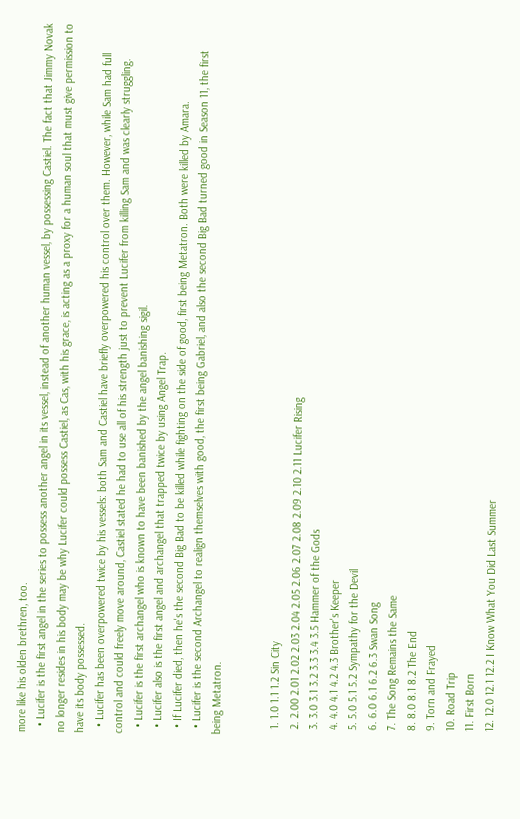more like his olden brethren, too.
  • Lucifer is the first angel in the series to possess another angel in its vessel, instead of another human vessel, by possessing Castiel. The fact that Jimmy Novak no longer resides in his body may be why Lucifer could possess Castiel, as Cas, with his grace, is acting as a proxy for a human soul that must give permission to have its body possessed.
  • Lucifer has been overpowered twice by his vessels: both Sam and Castiel have briefly overpowered his control over them. However, while Sam had full control and could freely move around, Castiel stated he had to use all of his strength just to prevent Lucifer from killing Sam and was clearly struggling.
  • Lucifer is the first archangel who is known to have been banished by the angel banishing sigil.
  • Lucifer also is the first angel and archangel that trapped twice by using Angel Trap.
  • If Lucifer died, then he's the second Big Bad to be killed while fighting on the side of good, first being Metatron. Both were killed by Amara.
  • Lucifer is the second Archangel to realign themselves with good, the first being Gabriel, and also the second Big Bad turned good in Season 11, the first being Metatron.


  1. 1.0 1.1 1.2 Sin City
  2. 2.00 2.01 2.02 2.03 2.04 2.05 2.06 2.07 2.08 2.09 2.10 2.11 Lucifer Rising
  3. 3.0 3.1 3.2 3.3 3.4 3.5 Hammer of the Gods
  4. 4.0 4.1 4.2 4.3 Brother's Keeper
  5. 5.0 5.1 5.2 Sympathy for the Devil
  6. 6.0 6.1 6.2 6.3 Swan Song
  7. The Song Remains the Same
  8. 8.0 8.1 8.2 The End
  9. Torn and Frayed
  10. Road Trip
  11. First Born
  12. 12.0 12.1 12.2 I Know What You Did Last Summer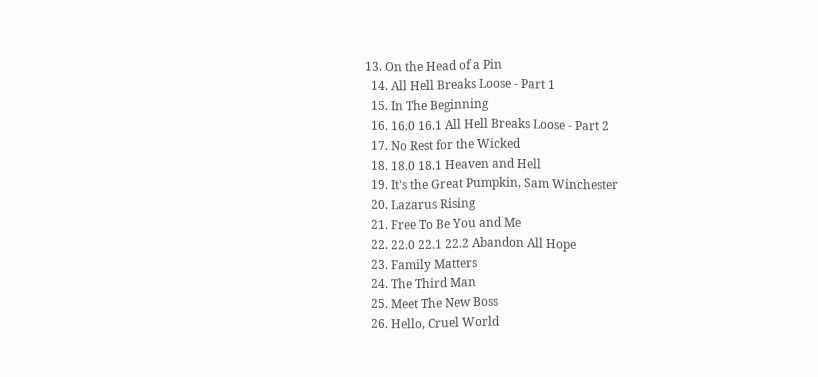13. On the Head of a Pin
  14. All Hell Breaks Loose - Part 1
  15. In The Beginning
  16. 16.0 16.1 All Hell Breaks Loose - Part 2
  17. No Rest for the Wicked
  18. 18.0 18.1 Heaven and Hell
  19. It's the Great Pumpkin, Sam Winchester
  20. Lazarus Rising
  21. Free To Be You and Me
  22. 22.0 22.1 22.2 Abandon All Hope
  23. Family Matters
  24. The Third Man
  25. Meet The New Boss
  26. Hello, Cruel World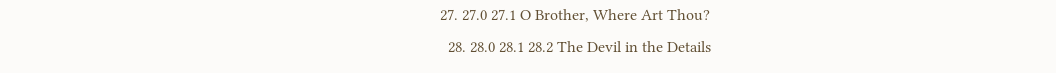27. 27.0 27.1 O Brother, Where Art Thou?
  28. 28.0 28.1 28.2 The Devil in the Details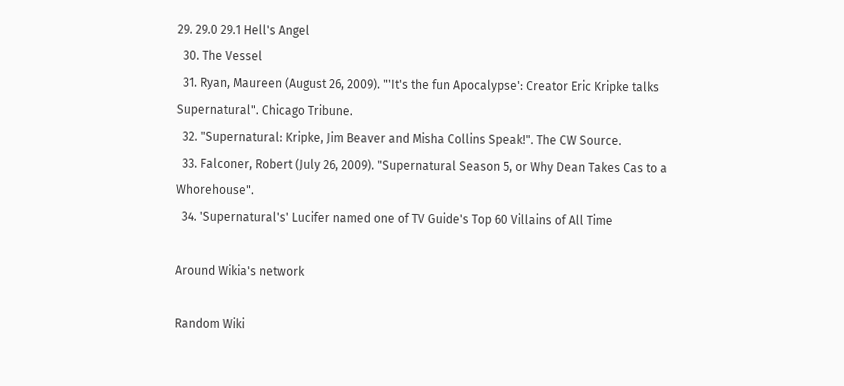29. 29.0 29.1 Hell's Angel
  30. The Vessel
  31. Ryan, Maureen (August 26, 2009). "'It's the fun Apocalypse': Creator Eric Kripke talks Supernatural". Chicago Tribune.
  32. "Supernatural: Kripke, Jim Beaver and Misha Collins Speak!". The CW Source.
  33. Falconer, Robert (July 26, 2009). "Supernatural Season 5, or Why Dean Takes Cas to a Whorehouse".
  34. 'Supernatural's' Lucifer named one of TV Guide's Top 60 Villains of All Time

Around Wikia's network

Random Wiki